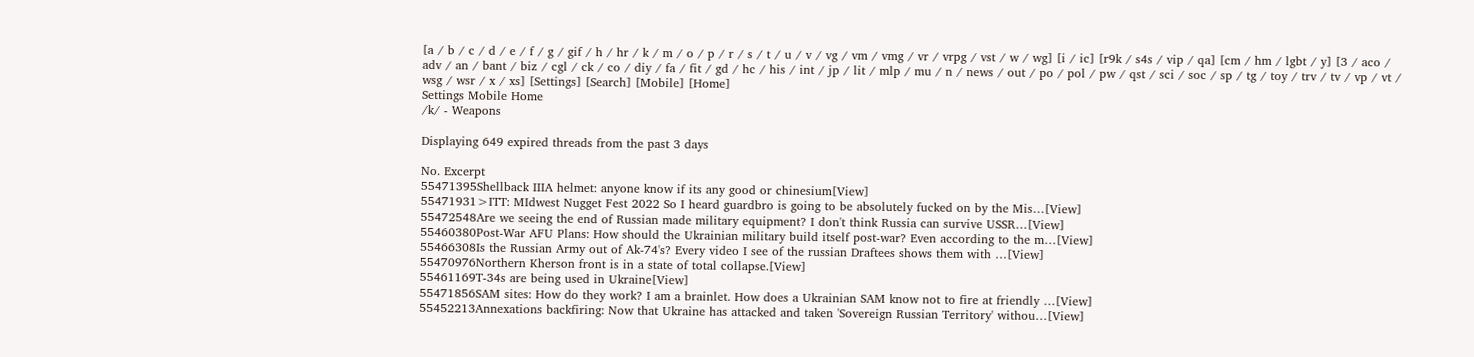[a / b / c / d / e / f / g / gif / h / hr / k / m / o / p / r / s / t / u / v / vg / vm / vmg / vr / vrpg / vst / w / wg] [i / ic] [r9k / s4s / vip / qa] [cm / hm / lgbt / y] [3 / aco / adv / an / bant / biz / cgl / ck / co / diy / fa / fit / gd / hc / his / int / jp / lit / mlp / mu / n / news / out / po / pol / pw / qst / sci / soc / sp / tg / toy / trv / tv / vp / vt / wsg / wsr / x / xs] [Settings] [Search] [Mobile] [Home]
Settings Mobile Home
/k/ - Weapons

Displaying 649 expired threads from the past 3 days

No. Excerpt
55471395Shellback IIIA helmet: anyone know if its any good or chinesium[View]
55471931>ITT: MIdwest Nugget Fest 2022 So I heard guardbro is going to be absolutely fucked on by the Mis…[View]
55472548Are we seeing the end of Russian made military equipment? I don't think Russia can survive USSR…[View]
55460380Post-War AFU Plans: How should the Ukrainian military build itself post-war? Even according to the m…[View]
55466308Is the Russian Army out of Ak-74's? Every video I see of the russian Draftees shows them with …[View]
55470976Northern Kherson front is in a state of total collapse.[View]
55461169T-34s are being used in Ukraine[View]
55471856SAM sites: How do they work? I am a brainlet. How does a Ukrainian SAM know not to fire at friendly …[View]
55452213Annexations backfiring: Now that Ukraine has attacked and taken 'Sovereign Russian Territory' withou…[View]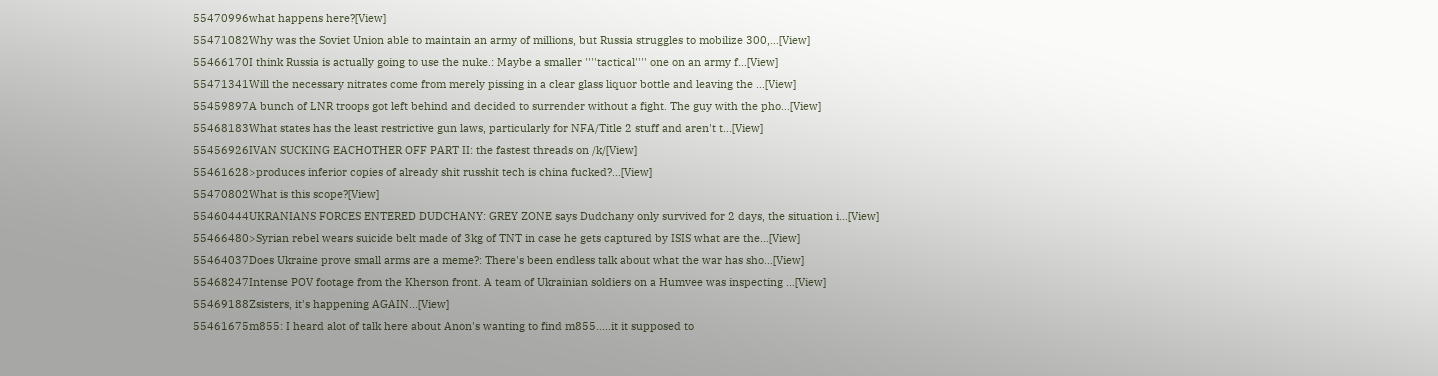55470996what happens here?[View]
55471082Why was the Soviet Union able to maintain an army of millions, but Russia struggles to mobilize 300,…[View]
55466170I think Russia is actually going to use the nuke.: Maybe a smaller ''''tactical'''' one on an army f…[View]
55471341Will the necessary nitrates come from merely pissing in a clear glass liquor bottle and leaving the …[View]
55459897A bunch of LNR troops got left behind and decided to surrender without a fight. The guy with the pho…[View]
55468183What states has the least restrictive gun laws, particularly for NFA/Title 2 stuff and aren't t…[View]
55456926IVAN SUCKING EACHOTHER OFF PART II: the fastest threads on /k/[View]
55461628>produces inferior copies of already shit russhit tech is china fucked?…[View]
55470802What is this scope?[View]
55460444UKRANIANS FORCES ENTERED DUDCHANY: GREY ZONE says Dudchany only survived for 2 days, the situation i…[View]
55466480>Syrian rebel wears suicide belt made of 3kg of TNT in case he gets captured by ISIS what are the…[View]
55464037Does Ukraine prove small arms are a meme?: There's been endless talk about what the war has sho…[View]
55468247Intense POV footage from the Kherson front. A team of Ukrainian soldiers on a Humvee was inspecting …[View]
55469188Zsisters, it's happening AGAIN...[View]
55461675m855: I heard alot of talk here about Anon's wanting to find m855.....it it supposed to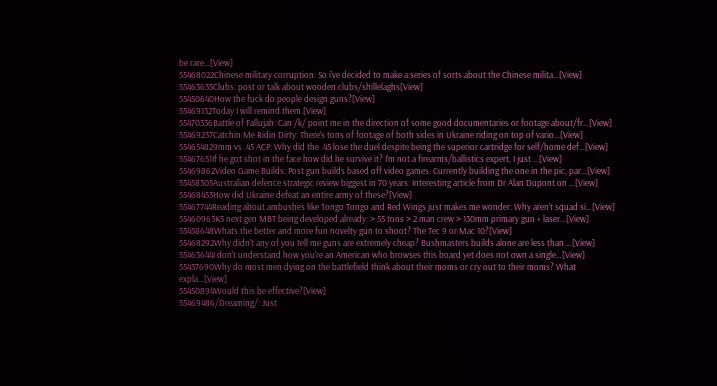be rare…[View]
55468022Chinese military corruption: So i've decided to make a series of sorts about the Chinese milita…[View]
55463635Clubs: post or talk about wooden clubs/shillelaghs[View]
55450640How the fuck do people design guns?[View]
55469132Today I will remind them.[View]
55470336Battle of Fallujah: Can /k/ point me in the direction of some good documentaries or footage about/fr…[View]
55469237Catchin Me Ridin Dirty: There's tons of footage of both sides in Ukraine riding on top of vario…[View]
554654829mm vs .45 ACP: Why did the .45 lose the duel despite being the superior cartridge for self/home def…[View]
55467651If he got shot in the face how did he survive it? I'm not a firearms/ballistics expert, I just …[View]
55469862Video Game Builds: Post gun builds based off video games. Currently building the one in the pic, par…[View]
55458305Australian defence strategic review biggest in 70 years: Interesting article from Dr Alan Dupont on …[View]
55468453How did Ukraine defeat an entire army of these?[View]
55467744Reading about ambushes like Tongo Tongo and Red Wings just makes me wonder: Why aren't squad si…[View]
55460963K3 next gen MBT being developed already: > 55 tons > 2 man crew > 130mm primary gun + laser…[View]
55458648Whats the better and more fun novelty gun to shoot? The Tec 9 or Mac 10?[View]
55468292Why didn't any of you tell me guns are extremely cheap? Bushmasters builds alone are less than …[View]
55463644I don't understand how you're an American who browses this board yet does not own a single…[View]
55437690Why do most men dying on the battlefield think about their moms or cry out to their moms? What expla…[View]
55450894Would this be effective?[View]
55469486/Dreaming/: Just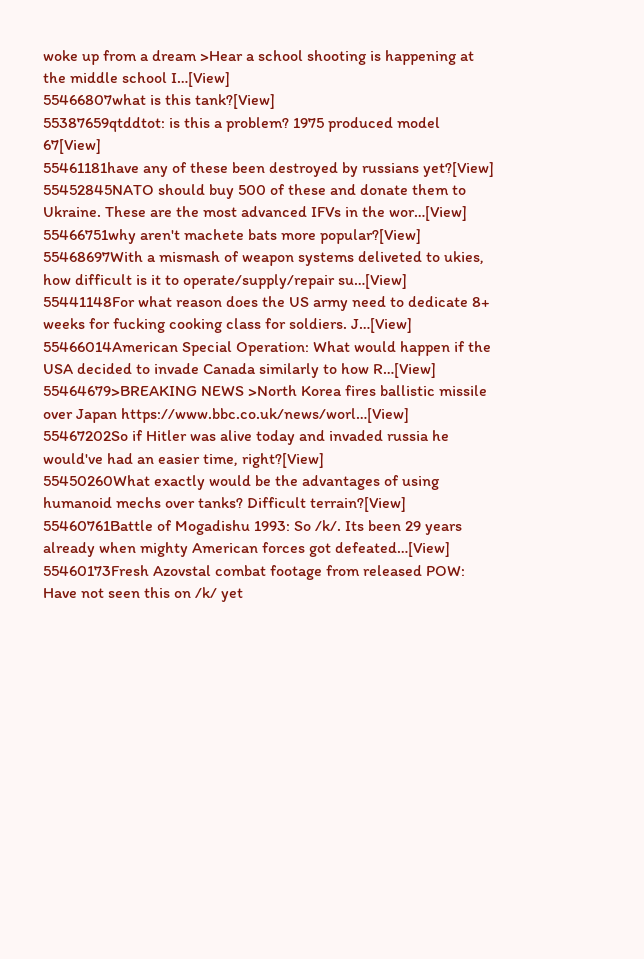woke up from a dream >Hear a school shooting is happening at the middle school I…[View]
55466807what is this tank?[View]
55387659qtddtot: is this a problem? 1975 produced model 67[View]
55461181have any of these been destroyed by russians yet?[View]
55452845NATO should buy 500 of these and donate them to Ukraine. These are the most advanced IFVs in the wor…[View]
55466751why aren't machete bats more popular?[View]
55468697With a mismash of weapon systems deliveted to ukies, how difficult is it to operate/supply/repair su…[View]
55441148For what reason does the US army need to dedicate 8+ weeks for fucking cooking class for soldiers. J…[View]
55466014American Special Operation: What would happen if the USA decided to invade Canada similarly to how R…[View]
55464679>BREAKING NEWS >North Korea fires ballistic missile over Japan https://www.bbc.co.uk/news/worl…[View]
55467202So if Hitler was alive today and invaded russia he would've had an easier time, right?[View]
55450260What exactly would be the advantages of using humanoid mechs over tanks? Difficult terrain?[View]
55460761Battle of Mogadishu 1993: So /k/. Its been 29 years already when mighty American forces got defeated…[View]
55460173Fresh Azovstal combat footage from released POW: Have not seen this on /k/ yet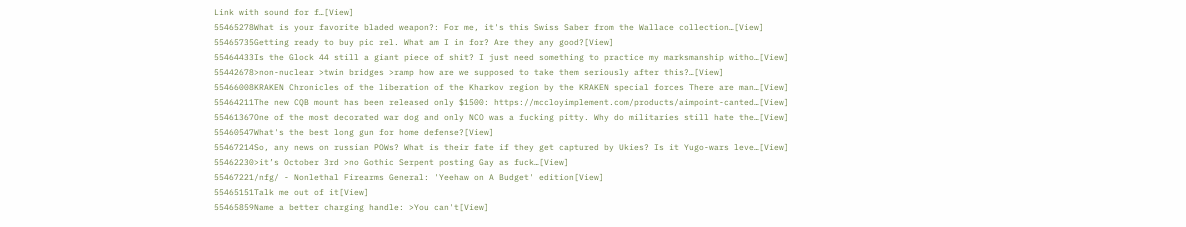Link with sound for f…[View]
55465278What is your favorite bladed weapon?: For me, it's this Swiss Saber from the Wallace collection…[View]
55465735Getting ready to buy pic rel. What am I in for? Are they any good?[View]
55464433Is the Glock 44 still a giant piece of shit? I just need something to practice my marksmanship witho…[View]
55442678>non-nuclear >twin bridges >ramp how are we supposed to take them seriously after this?…[View]
55466008KRAKEN Chronicles of the liberation of the Kharkov region by the KRAKEN special forces There are man…[View]
55464211The new CQB mount has been released only $1500: https://mccloyimplement.com/products/aimpoint-canted…[View]
55461367One of the most decorated war dog and only NCO was a fucking pitty. Why do militaries still hate the…[View]
55460547What's the best long gun for home defense?[View]
55467214So, any news on russian POWs? What is their fate if they get captured by Ukies? Is it Yugo-wars leve…[View]
55462230>it’s October 3rd >no Gothic Serpent posting Gay as fuck…[View]
55467221/nfg/ - Nonlethal Firearms General: 'Yeehaw on A Budget' edition[View]
55465151Talk me out of it[View]
55465859Name a better charging handle: >You can't[View]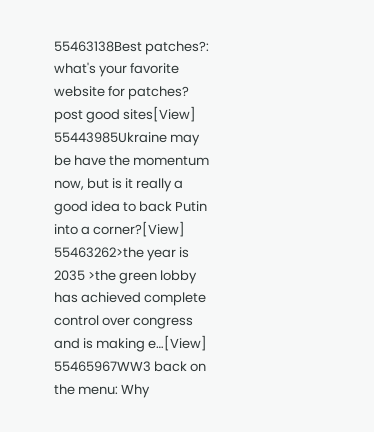55463138Best patches?: what's your favorite website for patches? post good sites[View]
55443985Ukraine may be have the momentum now, but is it really a good idea to back Putin into a corner?[View]
55463262>the year is 2035 >the green lobby has achieved complete control over congress and is making e…[View]
55465967WW3 back on the menu: Why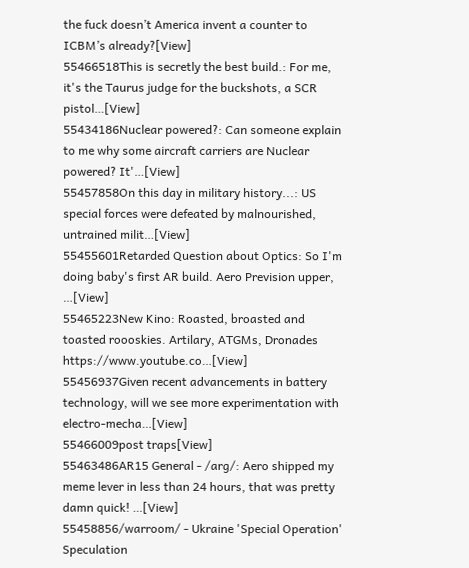the fuck doesn’t America invent a counter to ICBM’s already?[View]
55466518This is secretly the best build.: For me, it's the Taurus judge for the buckshots, a SCR pistol…[View]
55434186Nuclear powered?: Can someone explain to me why some aircraft carriers are Nuclear powered? It'…[View]
55457858On this day in military history...: US special forces were defeated by malnourished, untrained milit…[View]
55455601Retarded Question about Optics: So I'm doing baby's first AR build. Aero Prevision upper, …[View]
55465223New Kino: Roasted, broasted and toasted roooskies. Artilary, ATGMs, Dronades https://www.youtube.co…[View]
55456937Given recent advancements in battery technology, will we see more experimentation with electro-mecha…[View]
55466009post traps[View]
55463486AR15 General - /arg/: Aero shipped my meme lever in less than 24 hours, that was pretty damn quick! …[View]
55458856/warroom/ - Ukraine 'Special Operation' Speculation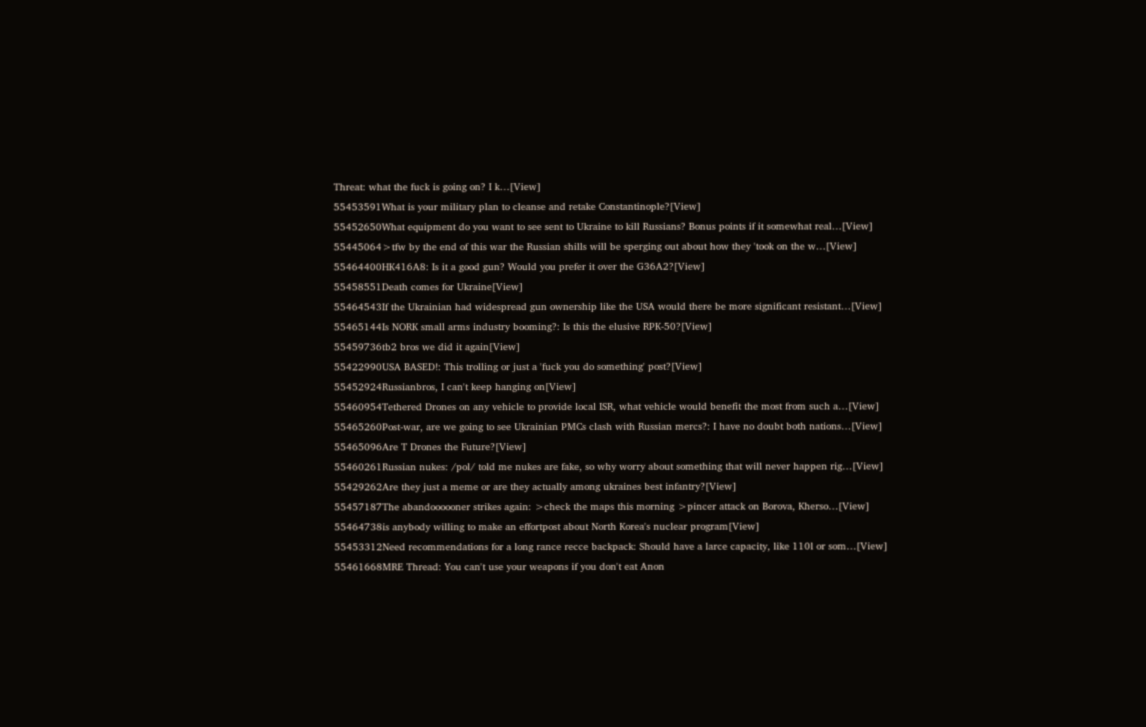Threat: what the fuck is going on? I k…[View]
55453591What is your military plan to cleanse and retake Constantinople?[View]
55452650What equipment do you want to see sent to Ukraine to kill Russians? Bonus points if it somewhat real…[View]
55445064>tfw by the end of this war the Russian shills will be sperging out about how they 'took on the w…[View]
55464400HK416A8: Is it a good gun? Would you prefer it over the G36A2?[View]
55458551Death comes for Ukraine[View]
55464543If the Ukrainian had widespread gun ownership like the USA would there be more significant resistant…[View]
55465144Is NORK small arms industry booming?: Is this the elusive RPK-50?[View]
55459736tb2 bros we did it again[View]
55422990USA BASED!: This trolling or just a 'fuck you do something' post?[View]
55452924Russianbros, I can't keep hanging on[View]
55460954Tethered Drones on any vehicle to provide local ISR, what vehicle would benefit the most from such a…[View]
55465260Post-war, are we going to see Ukrainian PMCs clash with Russian mercs?: I have no doubt both nations…[View]
55465096Are T Drones the Future?[View]
55460261Russian nukes: /pol/ told me nukes are fake, so why worry about something that will never happen rig…[View]
55429262Are they just a meme or are they actually among ukraines best infantry?[View]
55457187The abandoooooner strikes again: >check the maps this morning >pincer attack on Borova, Kherso…[View]
55464738is anybody willing to make an effortpost about North Korea's nuclear program[View]
55453312Need recommendations for a long rance recce backpack: Should have a larce capacity, like 110l or som…[View]
55461668MRE Thread: You can't use your weapons if you don't eat Anon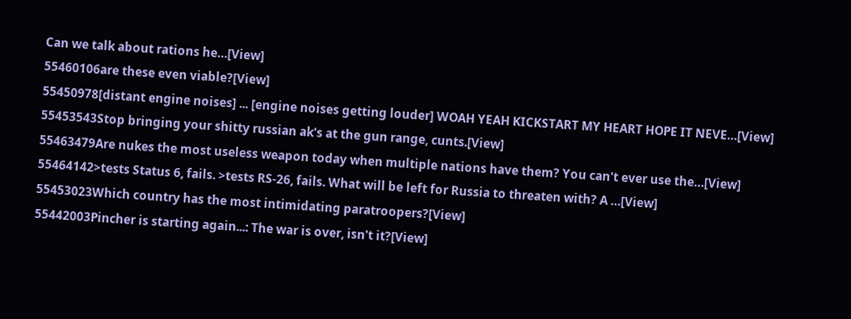Can we talk about rations he…[View]
55460106are these even viable?[View]
55450978[distant engine noises] ... [engine noises getting louder] WOAH YEAH KICKSTART MY HEART HOPE IT NEVE…[View]
55453543Stop bringing your shitty russian ak's at the gun range, cunts.[View]
55463479Are nukes the most useless weapon today when multiple nations have them? You can't ever use the…[View]
55464142>tests Status 6, fails. >tests RS-26, fails. What will be left for Russia to threaten with? A …[View]
55453023Which country has the most intimidating paratroopers?[View]
55442003Pincher is starting again...: The war is over, isn't it?[View]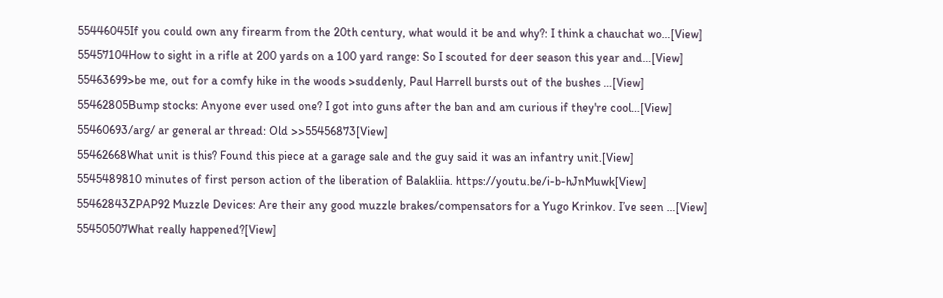55446045If you could own any firearm from the 20th century, what would it be and why?: I think a chauchat wo…[View]
55457104How to sight in a rifle at 200 yards on a 100 yard range: So I scouted for deer season this year and…[View]
55463699>be me, out for a comfy hike in the woods >suddenly, Paul Harrell bursts out of the bushes …[View]
55462805Bump stocks: Anyone ever used one? I got into guns after the ban and am curious if they're cool…[View]
55460693/arg/ ar general ar thread: Old >>55456873[View]
55462668What unit is this? Found this piece at a garage sale and the guy said it was an infantry unit.[View]
5545489810 minutes of first person action of the liberation of Balakliia. https://youtu.be/i-b-hJnMuwk[View]
55462843ZPAP92 Muzzle Devices: Are their any good muzzle brakes/compensators for a Yugo Krinkov. I’ve seen …[View]
55450507What really happened?[View]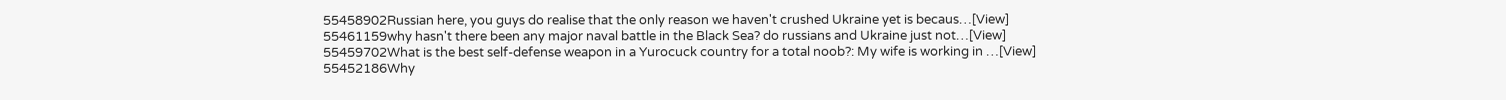55458902Russian here, you guys do realise that the only reason we haven't crushed Ukraine yet is becaus…[View]
55461159why hasn't there been any major naval battle in the Black Sea? do russians and Ukraine just not…[View]
55459702What is the best self-defense weapon in a Yurocuck country for a total noob?: My wife is working in …[View]
55452186Why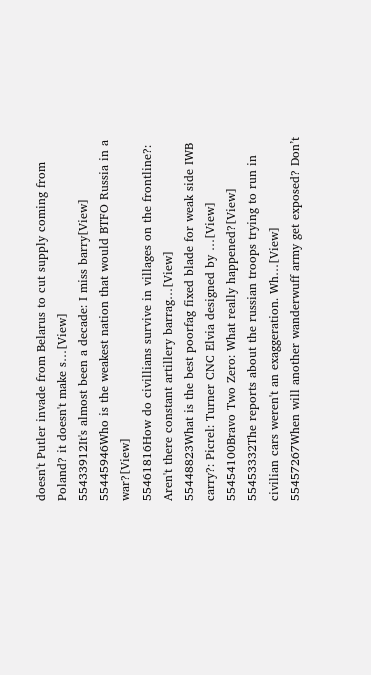doesn't Putler invade from Belarus to cut supply coming from Poland? it doesn't make s…[View]
55433912It's almost been a decade: I miss barry[View]
55445946Who is the weakest nation that would BTFO Russia in a war?[View]
55461816How do civillians survive in villages on the frontline?: Aren't there constant artillery barrag…[View]
55448823What is the best poorfag fixed blade for weak side IWB carry?: Picrel: Turner CNC Elvia designed by …[View]
55454100Bravo Two Zero: What really happened?[View]
55453332The reports about the russian troops trying to run in civilian cars weren't an exaggeration. Wh…[View]
55457267When will another wanderwuff army get exposed? Don’t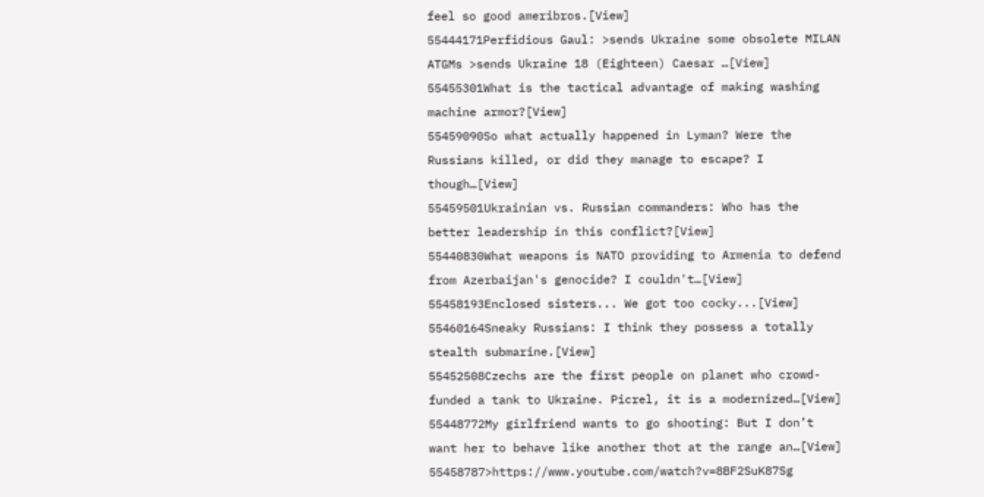feel so good ameribros.[View]
55444171Perfidious Gaul: >sends Ukraine some obsolete MILAN ATGMs >sends Ukraine 18 (Eighteen) Caesar …[View]
55455301What is the tactical advantage of making washing machine armor?[View]
55459090So what actually happened in Lyman? Were the Russians killed, or did they manage to escape? I though…[View]
55459501Ukrainian vs. Russian commanders: Who has the better leadership in this conflict?[View]
55440830What weapons is NATO providing to Armenia to defend from Azerbaijan's genocide? I couldn't…[View]
55458193Enclosed sisters... We got too cocky...[View]
55460164Sneaky Russians: I think they possess a totally stealth submarine.[View]
55452508Czechs are the first people on planet who crowd-funded a tank to Ukraine. Picrel, it is a modernized…[View]
55448772My girlfriend wants to go shooting: But I don’t want her to behave like another thot at the range an…[View]
55458787>https://www.youtube.com/watch?v=8BF2SuK87Sg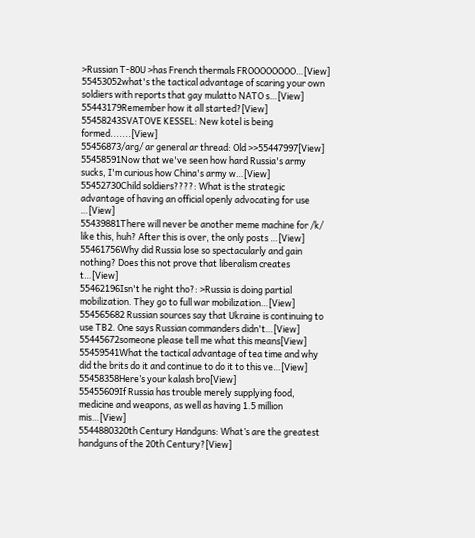>Russian T-80U >has French thermals FROOOOOOOO…[View]
55453052what's the tactical advantage of scaring your own soldiers with reports that gay mulatto NATO s…[View]
55443179Remember how it all started?[View]
55458243SVATOVE KESSEL: New kotel is being formed.......[View]
55456873/arg/ ar general ar thread: Old >>55447997[View]
55458591Now that we've seen how hard Russia's army sucks, I'm curious how China's army w…[View]
55452730Child soldiers????: What is the strategic advantage of having an official openly advocating for use …[View]
55439881There will never be another meme machine for /k/ like this, huh? After this is over, the only posts …[View]
55461756Why did Russia lose so spectacularly and gain nothing? Does this not prove that liberalism creates t…[View]
55462196Isn't he right tho?: >Russia is doing partial mobilization. They go to full war mobilization…[View]
554565682 Russian sources say that Ukraine is continuing to use TB2. One says Russian commanders didn't…[View]
55445672someone please tell me what this means[View]
55459541What the tactical advantage of tea time and why did the brits do it and continue to do it to this ve…[View]
55458358Here’s your kalash bro[View]
55455609If Russia has trouble merely supplying food, medicine and weapons, as well as having 1.5 million mis…[View]
5544880320th Century Handguns: What’s are the greatest handguns of the 20th Century?[View]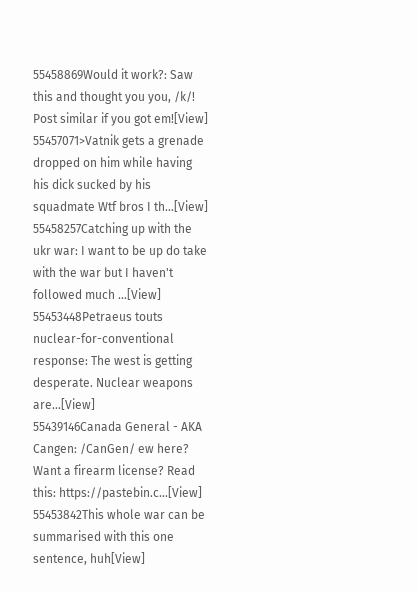55458869Would it work?: Saw this and thought you you, /k/! Post similar if you got em![View]
55457071>Vatnik gets a grenade dropped on him while having his dick sucked by his squadmate Wtf bros I th…[View]
55458257Catching up with the ukr war: I want to be up do take with the war but I haven't followed much …[View]
55453448Petraeus touts nuclear-for-conventional response: The west is getting desperate. Nuclear weapons are…[View]
55439146Canada General - AKA Cangen: /CanGen/ ew here? Want a firearm license? Read this: https://pastebin.c…[View]
55453842This whole war can be summarised with this one sentence, huh[View]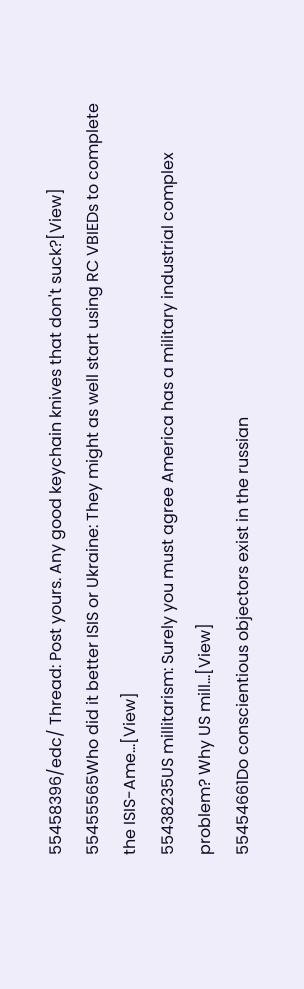55458396/edc/ Thread: Post yours. Any good keychain knives that don't suck?[View]
55455565Who did it better ISIS or Ukraine: They might as well start using RC VBIEDs to complete the ISIS-Ame…[View]
55438235US millitarism: Surely you must agree America has a military industrial complex problem? Why US mill…[View]
55454661Do conscientious objectors exist in the russian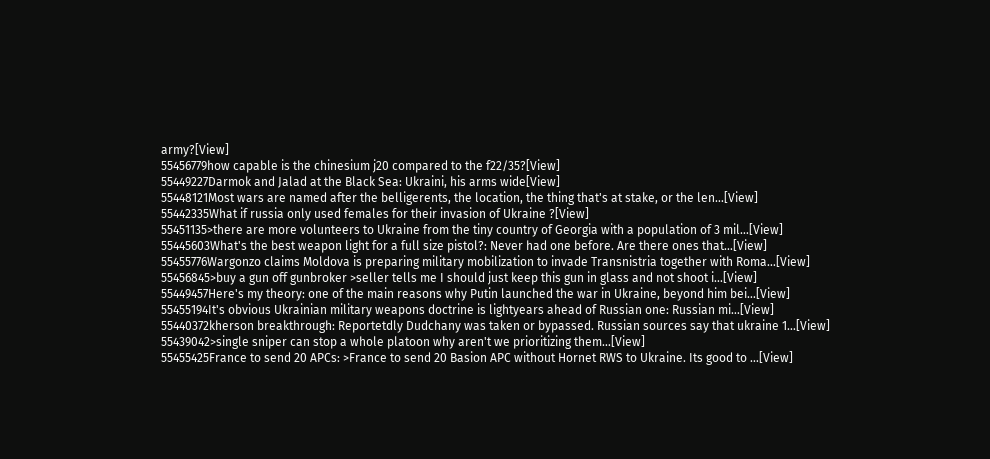army?[View]
55456779how capable is the chinesium j20 compared to the f22/35?[View]
55449227Darmok and Jalad at the Black Sea: Ukraini, his arms wide[View]
55448121Most wars are named after the belligerents, the location, the thing that's at stake, or the len…[View]
55442335What if russia only used females for their invasion of Ukraine ?[View]
55451135>there are more volunteers to Ukraine from the tiny country of Georgia with a population of 3 mil…[View]
55445603What's the best weapon light for a full size pistol?: Never had one before. Are there ones that…[View]
55455776Wargonzo claims Moldova is preparing military mobilization to invade Transnistria together with Roma…[View]
55456845>buy a gun off gunbroker >seller tells me I should just keep this gun in glass and not shoot i…[View]
55449457Here's my theory: one of the main reasons why Putin launched the war in Ukraine, beyond him bei…[View]
55455194It's obvious Ukrainian military weapons doctrine is lightyears ahead of Russian one: Russian mi…[View]
55440372kherson breakthrough: Reportetdly Dudchany was taken or bypassed. Russian sources say that ukraine 1…[View]
55439042>single sniper can stop a whole platoon why aren't we prioritizing them…[View]
55455425France to send 20 APCs: >France to send 20 Basion APC without Hornet RWS to Ukraine. Its good to …[View]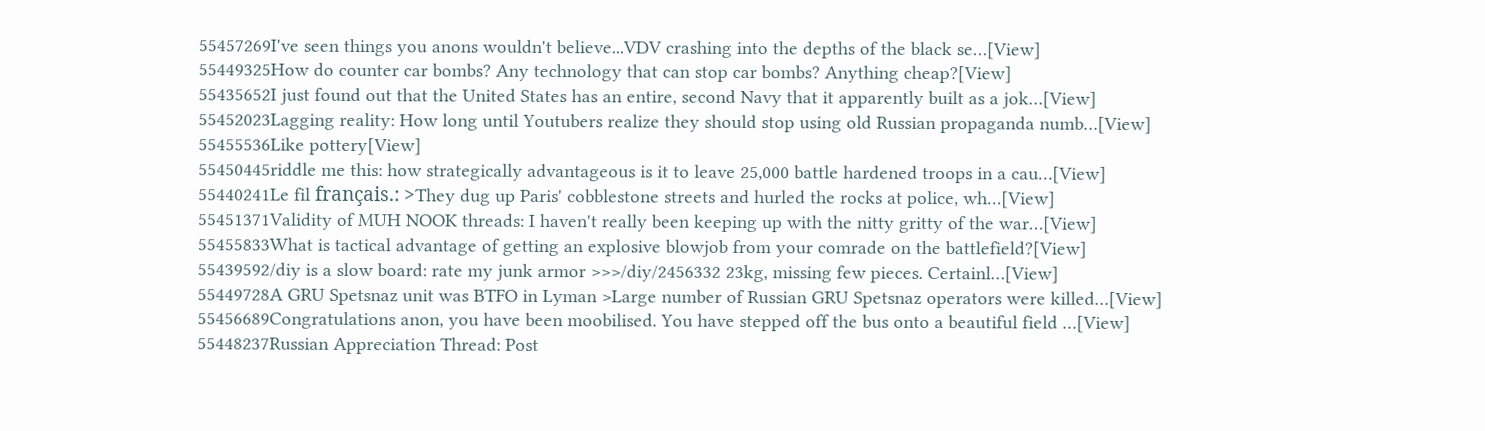55457269I've seen things you anons wouldn't believe...VDV crashing into the depths of the black se…[View]
55449325How do counter car bombs? Any technology that can stop car bombs? Anything cheap?[View]
55435652I just found out that the United States has an entire, second Navy that it apparently built as a jok…[View]
55452023Lagging reality: How long until Youtubers realize they should stop using old Russian propaganda numb…[View]
55455536Like pottery[View]
55450445riddle me this: how strategically advantageous is it to leave 25,000 battle hardened troops in a cau…[View]
55440241Le fil français.: >They dug up Paris' cobblestone streets and hurled the rocks at police, wh…[View]
55451371Validity of MUH NOOK threads: I haven't really been keeping up with the nitty gritty of the war…[View]
55455833What is tactical advantage of getting an explosive blowjob from your comrade on the battlefield?[View]
55439592/diy is a slow board: rate my junk armor >>>/diy/2456332 23kg, missing few pieces. Certainl…[View]
55449728A GRU Spetsnaz unit was BTFO in Lyman >Large number of Russian GRU Spetsnaz operators were killed…[View]
55456689Congratulations anon, you have been moobilised. You have stepped off the bus onto a beautiful field …[View]
55448237Russian Appreciation Thread: Post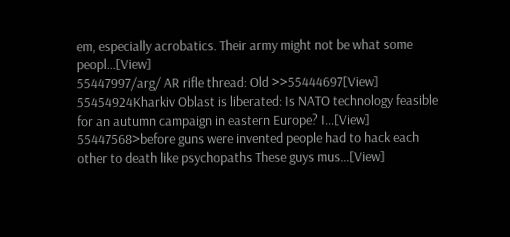em, especially acrobatics. Their army might not be what some peopl…[View]
55447997/arg/ AR rifle thread: Old >>55444697[View]
55454924Kharkiv Oblast is liberated: Is NATO technology feasible for an autumn campaign in eastern Europe? I…[View]
55447568>before guns were invented people had to hack each other to death like psychopaths These guys mus…[View]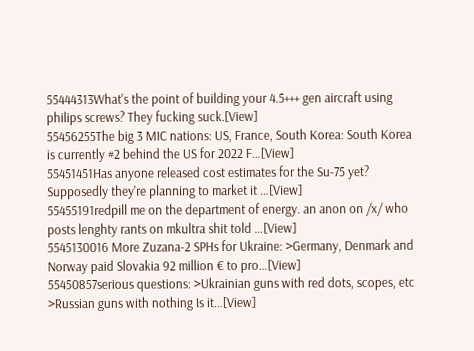55444313What's the point of building your 4.5+++ gen aircraft using philips screws? They fucking suck.[View]
55456255The big 3 MIC nations: US, France, South Korea: South Korea is currently #2 behind the US for 2022 F…[View]
55451451Has anyone released cost estimates for the Su-75 yet? Supposedly they're planning to market it …[View]
55455191redpill me on the department of energy. an anon on /x/ who posts lenghty rants on mkultra shit told …[View]
5545130016 More Zuzana-2 SPHs for Ukraine: >Germany, Denmark and Norway paid Slovakia 92 million € to pro…[View]
55450857serious questions: >Ukrainian guns with red dots, scopes, etc >Russian guns with nothing Is it…[View]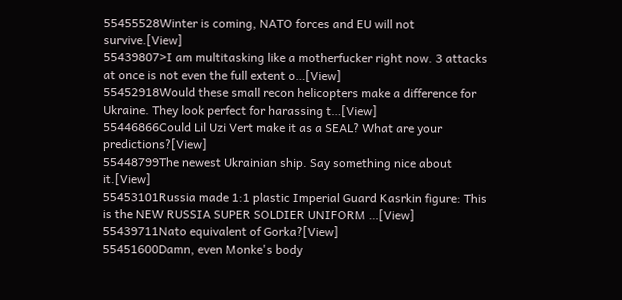55455528Winter is coming, NATO forces and EU will not survive.[View]
55439807>I am multitasking like a motherfucker right now. 3 attacks at once is not even the full extent o…[View]
55452918Would these small recon helicopters make a difference for Ukraine. They look perfect for harassing t…[View]
55446866Could Lil Uzi Vert make it as a SEAL? What are your predictions?[View]
55448799The newest Ukrainian ship. Say something nice about it.[View]
55453101Russia made 1:1 plastic Imperial Guard Kasrkin figure: This is the NEW RUSSIA SUPER SOLDIER UNIFORM …[View]
55439711Nato equivalent of Gorka?[View]
55451600Damn, even Monke's body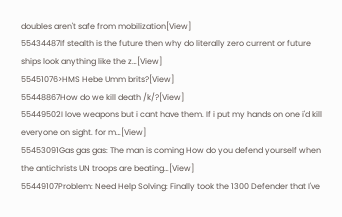doubles aren't safe from mobilization[View]
55434487If stealth is the future then why do literally zero current or future ships look anything like the z…[View]
55451076>HMS Hebe Umm brits?[View]
55448867How do we kill death /k/?[View]
55449502I love weapons but i cant have them. If i put my hands on one i'd kill everyone on sight. for m…[View]
55453091Gas gas gas: The man is coming How do you defend yourself when the antichrists UN troops are beating…[View]
55449107Problem: Need Help Solving: Finally took the 1300 Defender that I've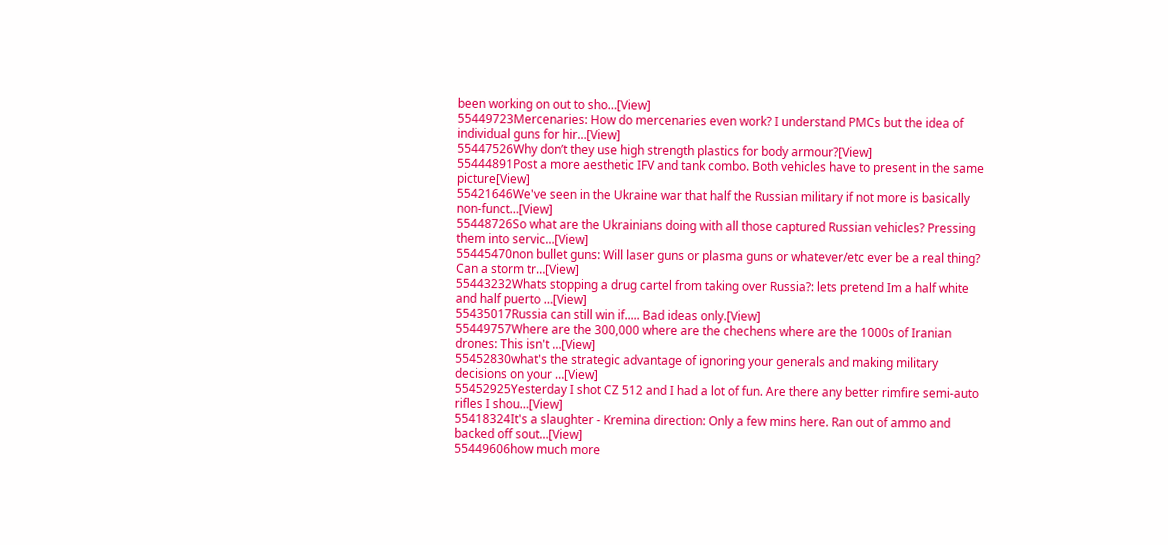been working on out to sho…[View]
55449723Mercenaries: How do mercenaries even work? I understand PMCs but the idea of individual guns for hir…[View]
55447526Why don’t they use high strength plastics for body armour?[View]
55444891Post a more aesthetic IFV and tank combo. Both vehicles have to present in the same picture[View]
55421646We've seen in the Ukraine war that half the Russian military if not more is basically non-funct…[View]
55448726So what are the Ukrainians doing with all those captured Russian vehicles? Pressing them into servic…[View]
55445470non bullet guns: Will laser guns or plasma guns or whatever/etc ever be a real thing? Can a storm tr…[View]
55443232Whats stopping a drug cartel from taking over Russia?: lets pretend Im a half white and half puerto …[View]
55435017Russia can still win if..... Bad ideas only.[View]
55449757Where are the 300,000 where are the chechens where are the 1000s of Iranian drones: This isn't …[View]
55452830what's the strategic advantage of ignoring your generals and making military decisions on your …[View]
55452925Yesterday I shot CZ 512 and I had a lot of fun. Are there any better rimfire semi-auto rifles I shou…[View]
55418324It's a slaughter - Kremina direction: Only a few mins here. Ran out of ammo and backed off sout…[View]
55449606how much more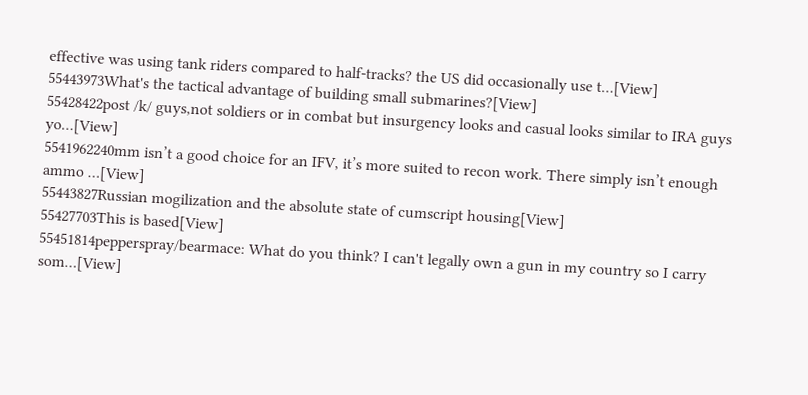effective was using tank riders compared to half-tracks? the US did occasionally use t…[View]
55443973What's the tactical advantage of building small submarines?[View]
55428422post /k/ guys,not soldiers or in combat but insurgency looks and casual looks similar to IRA guys yo…[View]
5541962240mm isn’t a good choice for an IFV, it’s more suited to recon work. There simply isn’t enough ammo …[View]
55443827Russian mogilization and the absolute state of cumscript housing[View]
55427703This is based[View]
55451814pepperspray/bearmace: What do you think? I can't legally own a gun in my country so I carry som…[View]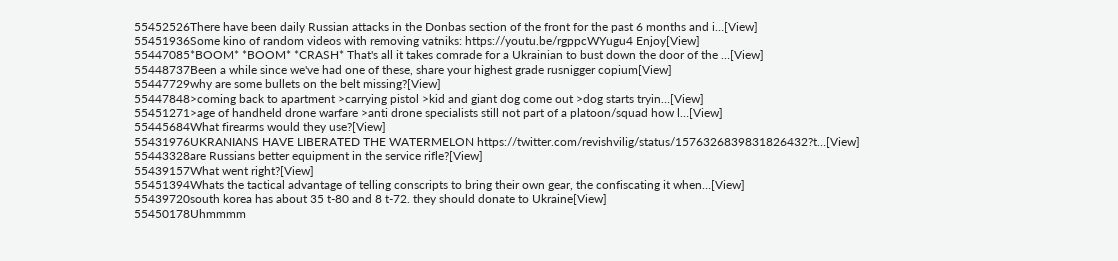55452526There have been daily Russian attacks in the Donbas section of the front for the past 6 months and i…[View]
55451936Some kino of random videos with removing vatniks: https://youtu.be/rgppcWYugu4 Enjoy[View]
55447085*BOOM* *BOOM* *CRASH* That's all it takes comrade for a Ukrainian to bust down the door of the …[View]
55448737Been a while since we've had one of these, share your highest grade rusnigger copium[View]
55447729why are some bullets on the belt missing?[View]
55447848>coming back to apartment >carrying pistol >kid and giant dog come out >dog starts tryin…[View]
55451271>age of handheld drone warfare >anti drone specialists still not part of a platoon/squad how l…[View]
55445684What firearms would they use?[View]
55431976UKRANIANS HAVE LIBERATED THE WATERMELON https://twitter.com/revishvilig/status/1576326839831826432?t…[View]
55443328are Russians better equipment in the service rifle?[View]
55439157What went right?[View]
55451394Whats the tactical advantage of telling conscripts to bring their own gear, the confiscating it when…[View]
55439720south korea has about 35 t-80 and 8 t-72. they should donate to Ukraine[View]
55450178Uhmmmm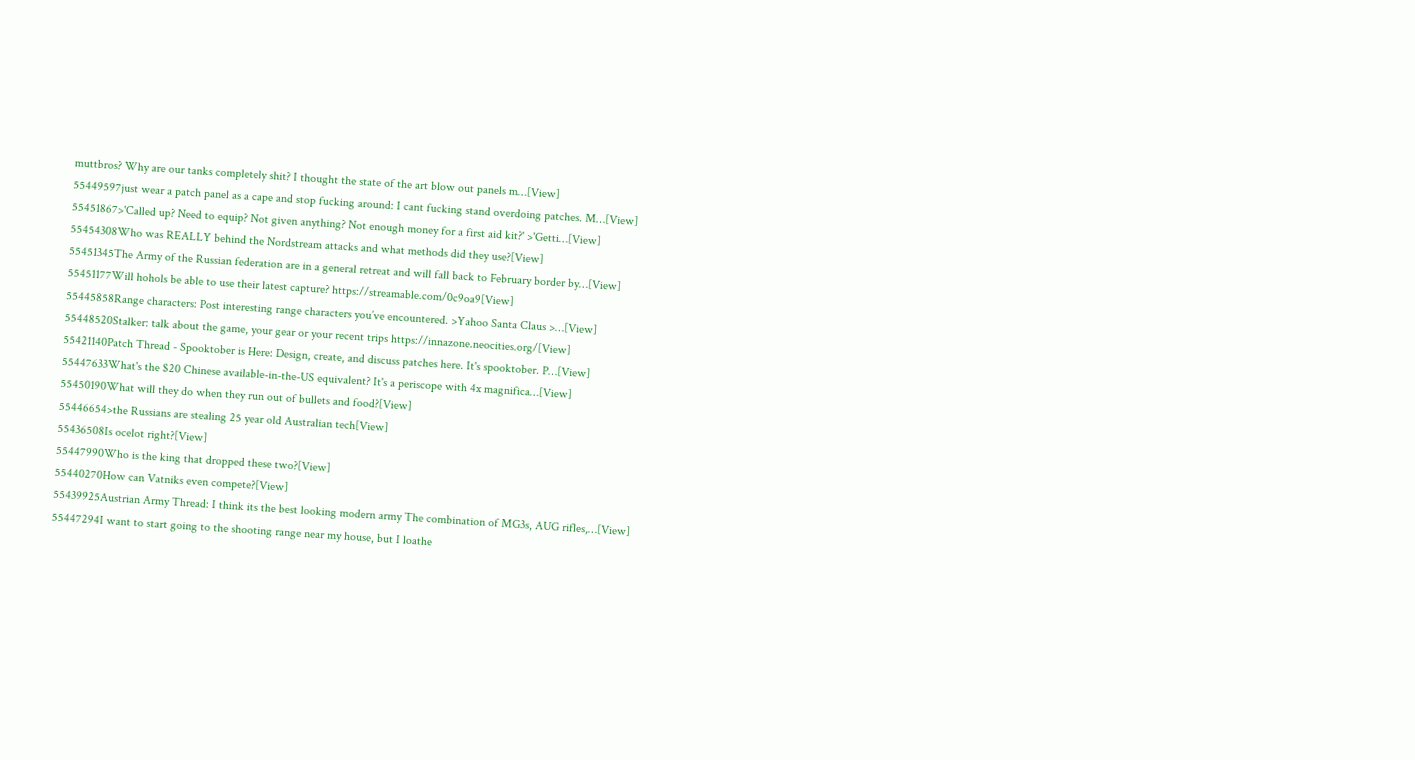muttbros? Why are our tanks completely shit? I thought the state of the art blow out panels m…[View]
55449597just wear a patch panel as a cape and stop fucking around: I cant fucking stand overdoing patches. M…[View]
55451867>'Called up? Need to equip? Not given anything? Not enough money for a first aid kit?' >'Getti…[View]
55454308Who was REALLY behind the Nordstream attacks and what methods did they use?[View]
55451345The Army of the Russian federation are in a general retreat and will fall back to February border by…[View]
55451177Will hohols be able to use their latest capture? https://streamable.com/0c9oa9[View]
55445858Range characters: Post interesting range characters you’ve encountered. >Yahoo Santa Claus >…[View]
55448520Stalker: talk about the game, your gear or your recent trips https://innazone.neocities.org/[View]
55421140Patch Thread - Spooktober is Here: Design, create, and discuss patches here. It's spooktober. P…[View]
55447633What's the $20 Chinese available-in-the-US equivalent? It's a periscope with 4x magnifica…[View]
55450190What will they do when they run out of bullets and food?[View]
55446654>the Russians are stealing 25 year old Australian tech[View]
55436508Is ocelot right?[View]
55447990Who is the king that dropped these two?[View]
55440270How can Vatniks even compete?[View]
55439925Austrian Army Thread: I think its the best looking modern army The combination of MG3s, AUG rifles,…[View]
55447294I want to start going to the shooting range near my house, but I loathe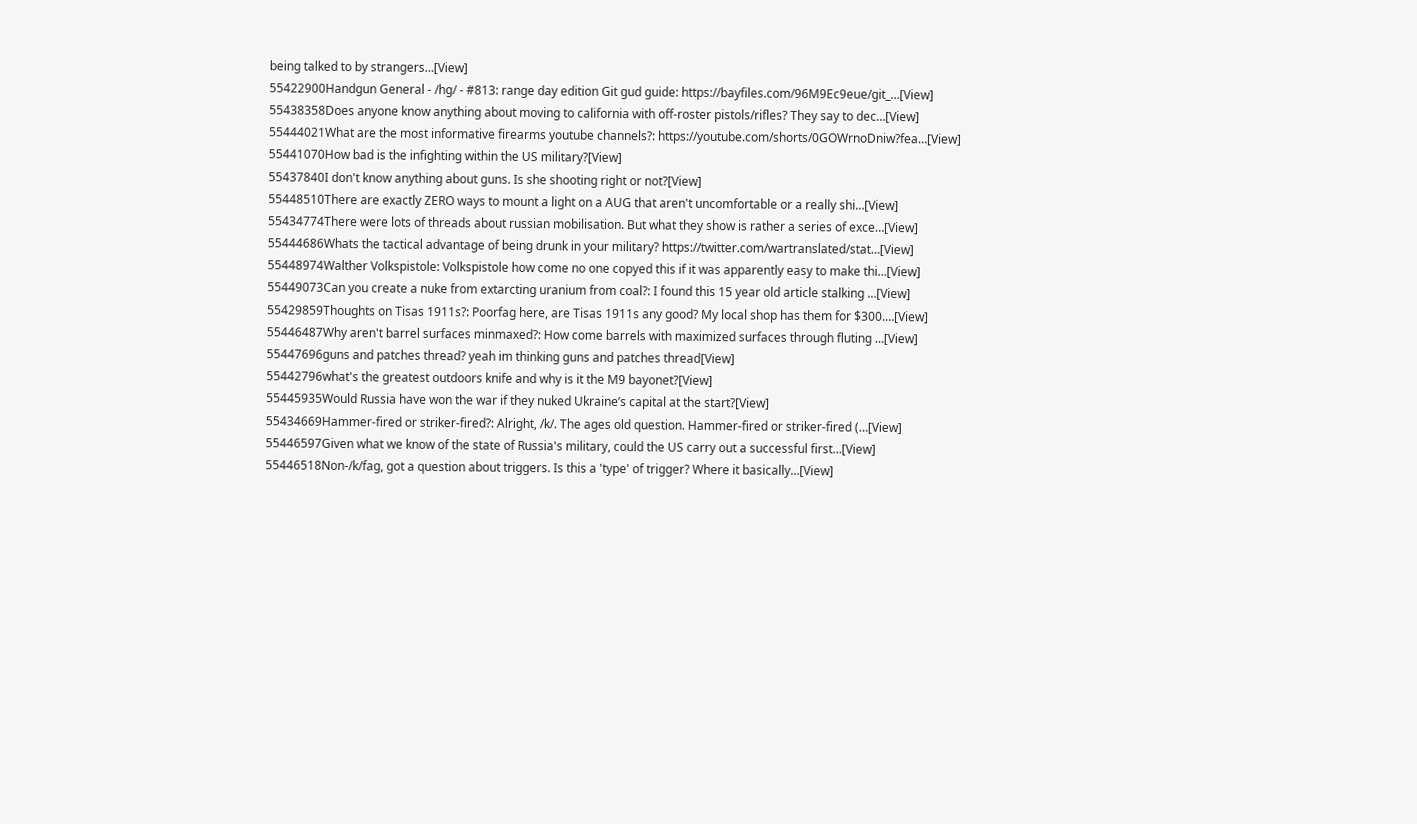being talked to by strangers…[View]
55422900Handgun General - /hg/ - #813: range day edition Git gud guide: https://bayfiles.com/96M9Ec9eue/git_…[View]
55438358Does anyone know anything about moving to california with off-roster pistols/rifles? They say to dec…[View]
55444021What are the most informative firearms youtube channels?: https://youtube.com/shorts/0GOWrnoDniw?fea…[View]
55441070How bad is the infighting within the US military?[View]
55437840I don't know anything about guns. Is she shooting right or not?[View]
55448510There are exactly ZERO ways to mount a light on a AUG that aren't uncomfortable or a really shi…[View]
55434774There were lots of threads about russian mobilisation. But what they show is rather a series of exce…[View]
55444686Whats the tactical advantage of being drunk in your military? https://twitter.com/wartranslated/stat…[View]
55448974Walther Volkspistole: Volkspistole how come no one copyed this if it was apparently easy to make thi…[View]
55449073Can you create a nuke from extarcting uranium from coal?: I found this 15 year old article stalking …[View]
55429859Thoughts on Tisas 1911s?: Poorfag here, are Tisas 1911s any good? My local shop has them for $300.…[View]
55446487Why aren't barrel surfaces minmaxed?: How come barrels with maximized surfaces through fluting …[View]
55447696guns and patches thread? yeah im thinking guns and patches thread[View]
55442796what's the greatest outdoors knife and why is it the M9 bayonet?[View]
55445935Would Russia have won the war if they nuked Ukraine’s capital at the start?[View]
55434669Hammer-fired or striker-fired?: Alright, /k/. The ages old question. Hammer-fired or striker-fired (…[View]
55446597Given what we know of the state of Russia's military, could the US carry out a successful first…[View]
55446518Non-/k/fag, got a question about triggers. Is this a 'type' of trigger? Where it basically…[View]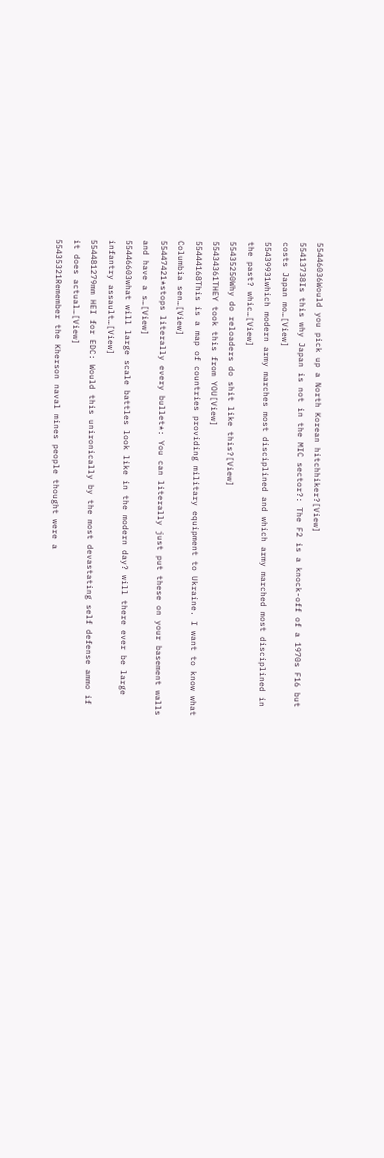55446036Would you pick up a North Korean hitchhiker?[View]
55413738Is this why Japan is not in the MIC sector?: The F2 is a knock-off of a 1970s F16 but costs Japan mo…[View]
55439931which modern army marches most disciplined and which army marched most disciplined in the past? whic…[View]
55435250Why do reloaders do shit like this?[View]
55434361THEY took this from YOU[View]
55444168This is a map of countries providing military equipment to Ukraine. I want to know what Columbia sen…[View]
55447421*stops literally every bullet*: You can literally just put these on your basement walls and have a s…[View]
55446603what will large scale battles look like in the modern day? will there ever be large infantry assault…[View]
554481279mm HEI for EDC: Would this unironically by the most devastating self defense ammo if it does actual…[View]
55435321Remember the Kherson naval mines people thought were a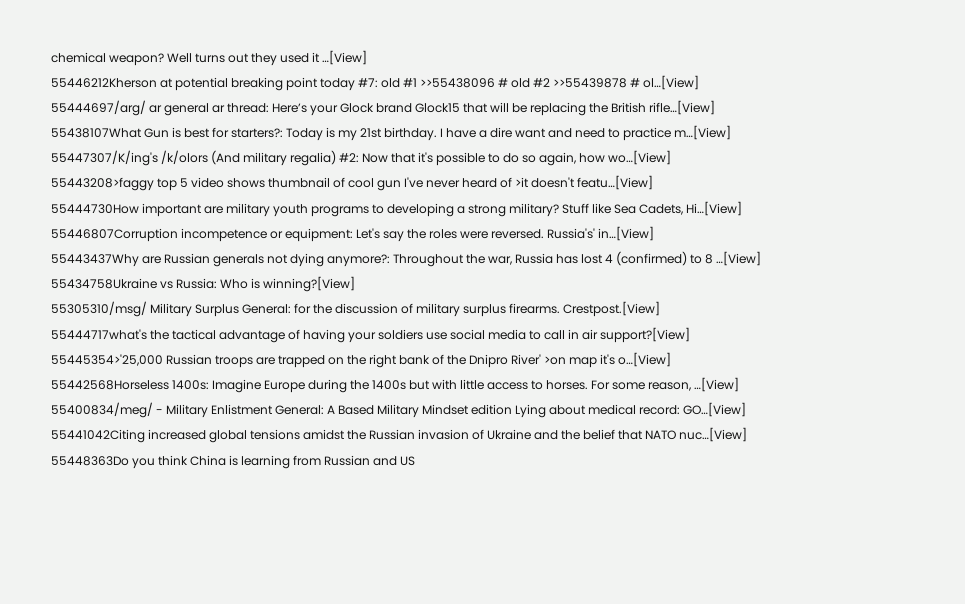chemical weapon? Well turns out they used it …[View]
55446212Kherson at potential breaking point today #7: old #1 >>55438096 # old #2 >>55439878 # ol…[View]
55444697/arg/ ar general ar thread: Here’s your Glock brand Glock15 that will be replacing the British rifle…[View]
55438107What Gun is best for starters?: Today is my 21st birthday. I have a dire want and need to practice m…[View]
55447307/K/ing's /k/olors (And military regalia) #2: Now that it's possible to do so again, how wo…[View]
55443208>faggy top 5 video shows thumbnail of cool gun I've never heard of >it doesn't featu…[View]
55444730How important are military youth programs to developing a strong military? Stuff like Sea Cadets, Hi…[View]
55446807Corruption incompetence or equipment: Let's say the roles were reversed. Russia's' in…[View]
55443437Why are Russian generals not dying anymore?: Throughout the war, Russia has lost 4 (confirmed) to 8 …[View]
55434758Ukraine vs Russia: Who is winning?[View]
55305310/msg/ Military Surplus General: for the discussion of military surplus firearms. Crestpost.[View]
55444717what's the tactical advantage of having your soldiers use social media to call in air support?[View]
55445354>'25,000 Russian troops are trapped on the right bank of the Dnipro River' >on map it's o…[View]
55442568Horseless 1400s: Imagine Europe during the 1400s but with little access to horses. For some reason, …[View]
55400834/meg/ - Military Enlistment General: A Based Military Mindset edition Lying about medical record: GO…[View]
55441042Citing increased global tensions amidst the Russian invasion of Ukraine and the belief that NATO nuc…[View]
55448363Do you think China is learning from Russian and US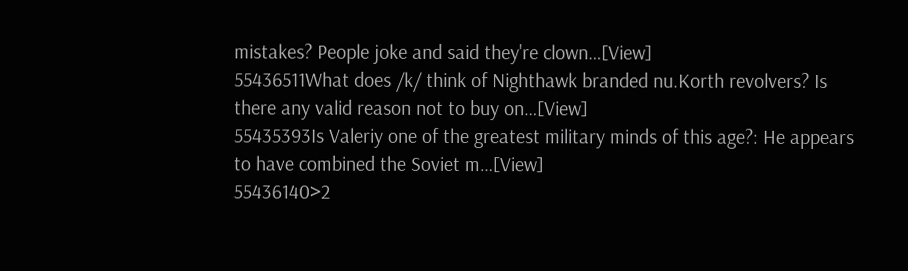mistakes? People joke and said they're clown…[View]
55436511What does /k/ think of Nighthawk branded nu.Korth revolvers? Is there any valid reason not to buy on…[View]
55435393Is Valeriy one of the greatest military minds of this age?: He appears to have combined the Soviet m…[View]
55436140>2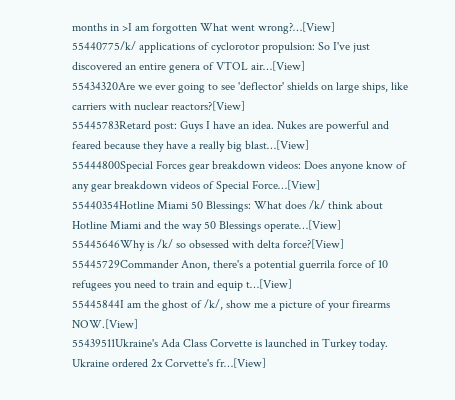months in >I am forgotten What went wrong?…[View]
55440775/k/ applications of cyclorotor propulsion: So I've just discovered an entire genera of VTOL air…[View]
55434320Are we ever going to see 'deflector' shields on large ships, like carriers with nuclear reactors?[View]
55445783Retard post: Guys I have an idea. Nukes are powerful and feared because they have a really big blast…[View]
55444800Special Forces gear breakdown videos: Does anyone know of any gear breakdown videos of Special Force…[View]
55440354Hotline Miami 50 Blessings: What does /k/ think about Hotline Miami and the way 50 Blessings operate…[View]
55445646Why is /k/ so obsessed with delta force?[View]
55445729Commander Anon, there's a potential guerrila force of 10 refugees you need to train and equip t…[View]
55445844I am the ghost of /k/, show me a picture of your firearms NOW.[View]
55439511Ukraine's Ada Class Corvette is launched in Turkey today. Ukraine ordered 2x Corvette's fr…[View]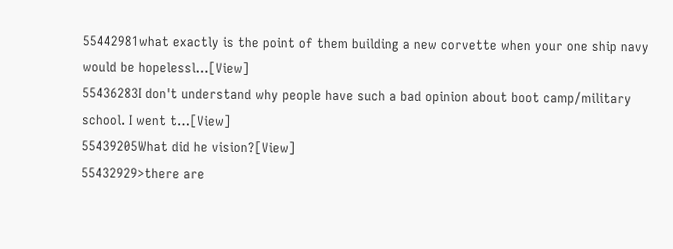55442981what exactly is the point of them building a new corvette when your one ship navy would be hopelessl…[View]
55436283I don't understand why people have such a bad opinion about boot camp/military school. I went t…[View]
55439205What did he vision?[View]
55432929>there are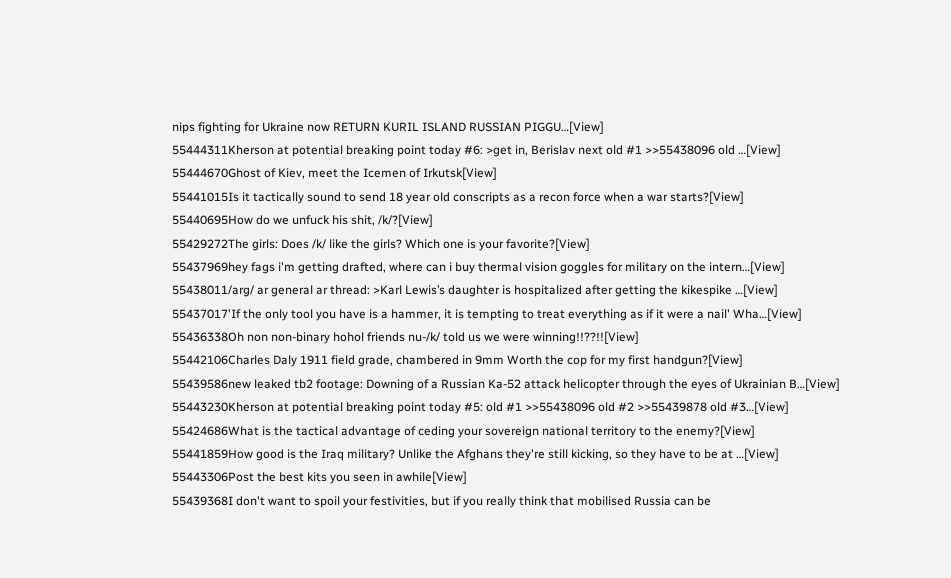nips fighting for Ukraine now RETURN KURIL ISLAND RUSSIAN PIGGU…[View]
55444311Kherson at potential breaking point today #6: >get in, Berislav next old #1 >>55438096 old …[View]
55444670Ghost of Kiev, meet the Icemen of Irkutsk[View]
55441015Is it tactically sound to send 18 year old conscripts as a recon force when a war starts?[View]
55440695How do we unfuck his shit, /k/?[View]
55429272The girls: Does /k/ like the girls? Which one is your favorite?[View]
55437969hey fags i'm getting drafted, where can i buy thermal vision goggles for military on the intern…[View]
55438011/arg/ ar general ar thread: >Karl Lewis’s daughter is hospitalized after getting the kikespike …[View]
55437017'If the only tool you have is a hammer, it is tempting to treat everything as if it were a nail' Wha…[View]
55436338Oh non non-binary hohol friends nu-/k/ told us we were winning!!??!![View]
55442106Charles Daly 1911 field grade, chambered in 9mm Worth the cop for my first handgun?[View]
55439586new leaked tb2 footage: Downing of a Russian Ka-52 attack helicopter through the eyes of Ukrainian B…[View]
55443230Kherson at potential breaking point today #5: old #1 >>55438096 old #2 >>55439878 old #3…[View]
55424686What is the tactical advantage of ceding your sovereign national territory to the enemy?[View]
55441859How good is the Iraq military? Unlike the Afghans they're still kicking, so they have to be at …[View]
55443306Post the best kits you seen in awhile[View]
55439368I don't want to spoil your festivities, but if you really think that mobilised Russia can be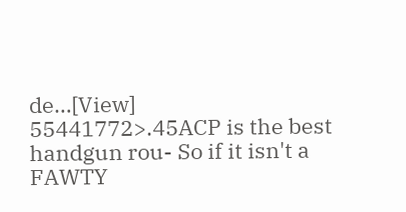de…[View]
55441772>.45ACP is the best handgun rou- So if it isn't a FAWTY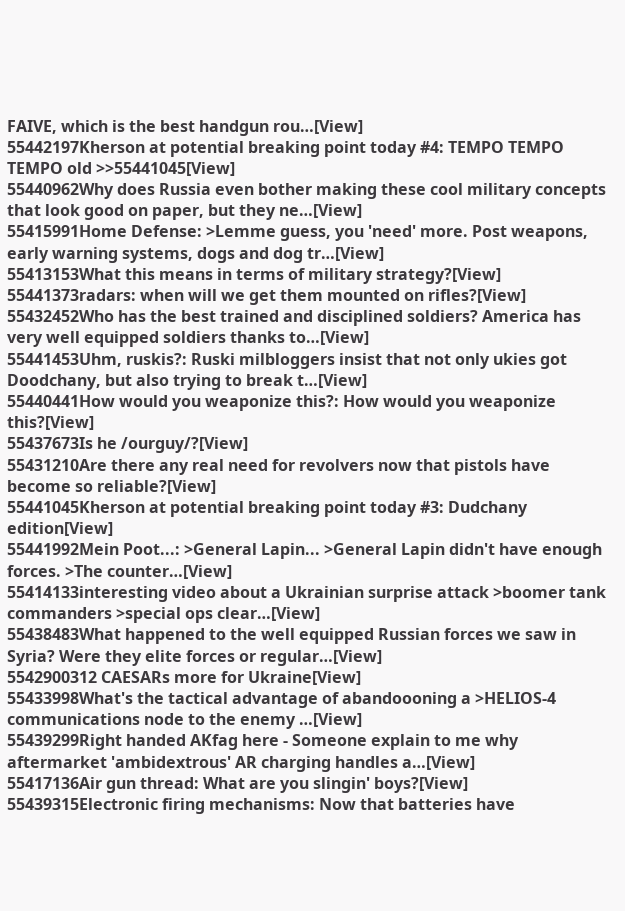FAIVE, which is the best handgun rou…[View]
55442197Kherson at potential breaking point today #4: TEMPO TEMPO TEMPO old >>55441045[View]
55440962Why does Russia even bother making these cool military concepts that look good on paper, but they ne…[View]
55415991Home Defense: >Lemme guess, you 'need' more. Post weapons, early warning systems, dogs and dog tr…[View]
55413153What this means in terms of military strategy?[View]
55441373radars: when will we get them mounted on rifles?[View]
55432452Who has the best trained and disciplined soldiers? America has very well equipped soldiers thanks to…[View]
55441453Uhm, ruskis?: Ruski milbloggers insist that not only ukies got Doodchany, but also trying to break t…[View]
55440441How would you weaponize this?: How would you weaponize this?[View]
55437673Is he /ourguy/?[View]
55431210Are there any real need for revolvers now that pistols have become so reliable?[View]
55441045Kherson at potential breaking point today #3: Dudchany edition[View]
55441992Mein Poot...: >General Lapin... >General Lapin didn't have enough forces. >The counter…[View]
55414133interesting video about a Ukrainian surprise attack >boomer tank commanders >special ops clear…[View]
55438483What happened to the well equipped Russian forces we saw in Syria? Were they elite forces or regular…[View]
5542900312 CAESARs more for Ukraine[View]
55433998What's the tactical advantage of abandoooning a >HELIOS-4 communications node to the enemy …[View]
55439299Right handed AKfag here - Someone explain to me why aftermarket 'ambidextrous' AR charging handles a…[View]
55417136Air gun thread: What are you slingin' boys?[View]
55439315Electronic firing mechanisms: Now that batteries have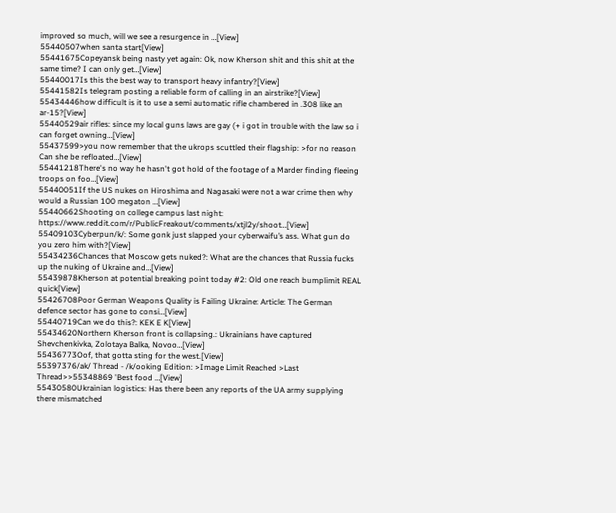improved so much, will we see a resurgence in …[View]
55440507when santa start[View]
55441675Copeyansk being nasty yet again: Ok, now Kherson shit and this shit at the same time? I can only get…[View]
55440017Is this the best way to transport heavy infantry?[View]
55441582Is telegram posting a reliable form of calling in an airstrike?[View]
55434446how difficult is it to use a semi automatic rifle chambered in .308 like an ar-15?[View]
55440529air rifles: since my local guns laws are gay (+ i got in trouble with the law so i can forget owning…[View]
55437599>you now remember that the ukrops scuttled their flagship: >for no reason Can she be refloated…[View]
55441218There's no way he hasn't got hold of the footage of a Marder finding fleeing troops on foo…[View]
55440051If the US nukes on Hiroshima and Nagasaki were not a war crime then why would a Russian 100 megaton …[View]
55440662Shooting on college campus last night: https://www.reddit.com/r/PublicFreakout/comments/xtjl2y/shoot…[View]
55409103Cyberpun/k/: Some gonk just slapped your cyberwaifu’s ass. What gun do you zero him with?[View]
55434236Chances that Moscow gets nuked?: What are the chances that Russia fucks up the nuking of Ukraine and…[View]
55439878Kherson at potential breaking point today #2: Old one reach bumplimit REAL quick[View]
55426708Poor German Weapons Quality is Failing Ukraine: Article: The German defence sector has gone to consi…[View]
55440719Can we do this?: KEK E K[View]
55434620Northern Kherson front is collapsing.: Ukrainians have captured Shevchenkivka, Zolotaya Balka, Novoo…[View]
55436773Oof, that gotta sting for the west.[View]
55397376/ak/ Thread - /k/ooking Edition: >Image Limit Reached >Last Thread>>55348869 'Best food …[View]
55430580Ukrainian logistics: Has there been any reports of the UA army supplying there mismatched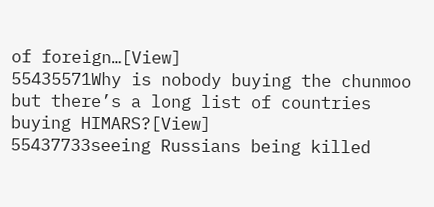of foreign…[View]
55435571Why is nobody buying the chunmoo but there’s a long list of countries buying HIMARS?[View]
55437733seeing Russians being killed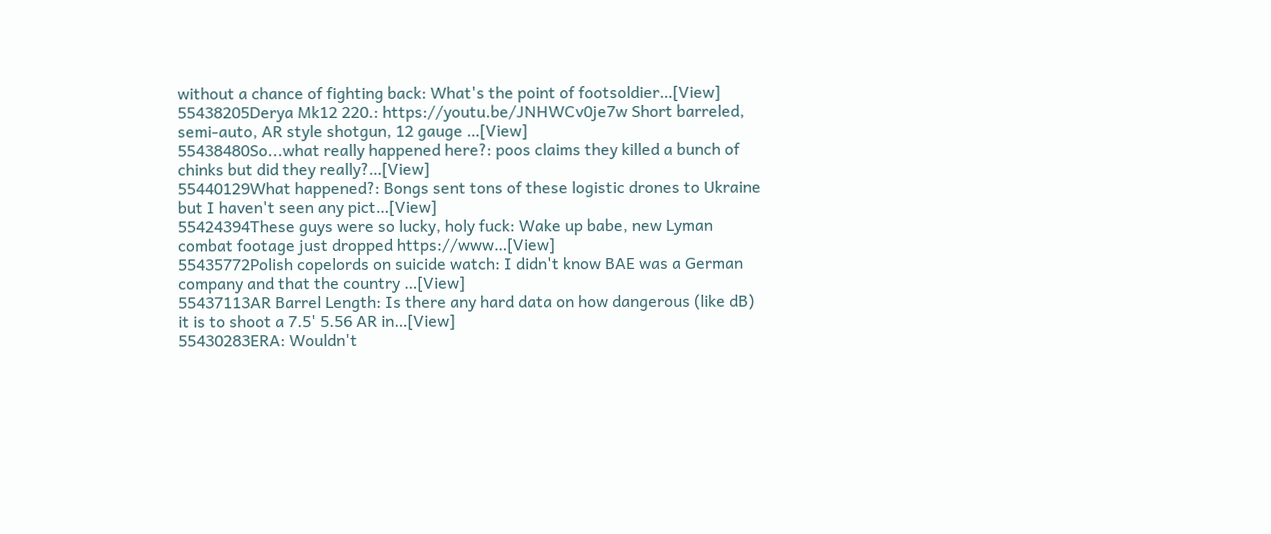without a chance of fighting back: What's the point of footsoldier…[View]
55438205Derya Mk12 220.: https://youtu.be/JNHWCv0je7w Short barreled, semi-auto, AR style shotgun, 12 gauge …[View]
55438480So...what really happened here?: poos claims they killed a bunch of chinks but did they really?…[View]
55440129What happened?: Bongs sent tons of these logistic drones to Ukraine but I haven't seen any pict…[View]
55424394These guys were so lucky, holy fuck: Wake up babe, new Lyman combat footage just dropped https://www…[View]
55435772Polish copelords on suicide watch: I didn't know BAE was a German company and that the country …[View]
55437113AR Barrel Length: Is there any hard data on how dangerous (like dB) it is to shoot a 7.5' 5.56 AR in…[View]
55430283ERA: Wouldn't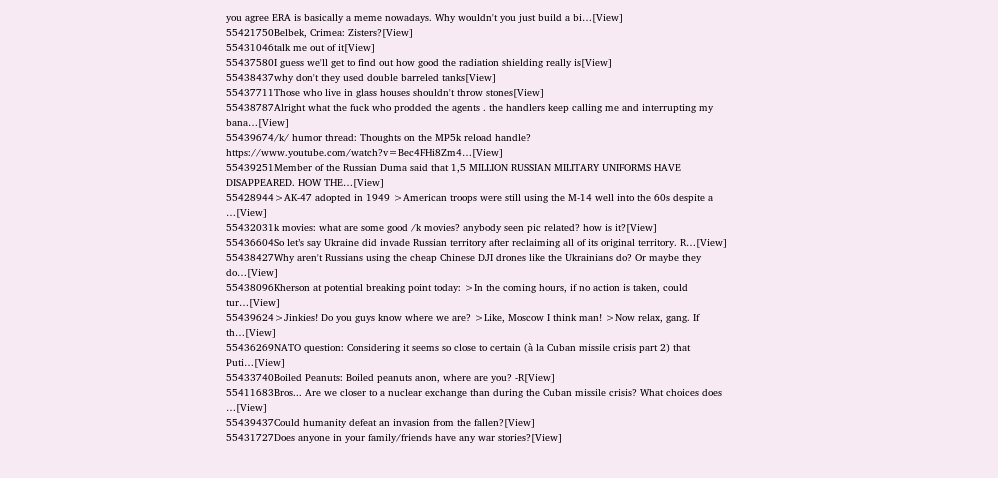you agree ERA is basically a meme nowadays. Why wouldn't you just build a bi…[View]
55421750Belbek, Crimea: Zisters?[View]
55431046talk me out of it[View]
55437580I guess we'll get to find out how good the radiation shielding really is[View]
55438437why don't they used double barreled tanks[View]
55437711Those who live in glass houses shouldn't throw stones[View]
55438787Alright what the fuck who prodded the agents . the handlers keep calling me and interrupting my bana…[View]
55439674/k/ humor thread: Thoughts on the MP5k reload handle? https://www.youtube.com/watch?v=Bec4FHi8Zm4…[View]
55439251Member of the Russian Duma said that 1,5 MILLION RUSSIAN MILITARY UNIFORMS HAVE DISAPPEARED. HOW THE…[View]
55428944>AK-47 adopted in 1949 >American troops were still using the M-14 well into the 60s despite a …[View]
55432031k movies: what are some good /k movies? anybody seen pic related? how is it?[View]
55436604So let’s say Ukraine did invade Russian territory after reclaiming all of its original territory. R…[View]
55438427Why aren't Russians using the cheap Chinese DJI drones like the Ukrainians do? Or maybe they do…[View]
55438096Kherson at potential breaking point today: >In the coming hours, if no action is taken, could tur…[View]
55439624>Jinkies! Do you guys know where we are? >Like, Moscow I think man! >Now relax, gang. If th…[View]
55436269NATO question: Considering it seems so close to certain (à la Cuban missile crisis part 2) that Puti…[View]
55433740Boiled Peanuts: Boiled peanuts anon, where are you? -R[View]
55411683Bros... Are we closer to a nuclear exchange than during the Cuban missile crisis? What choices does …[View]
55439437Could humanity defeat an invasion from the fallen?[View]
55431727Does anyone in your family/friends have any war stories?[View]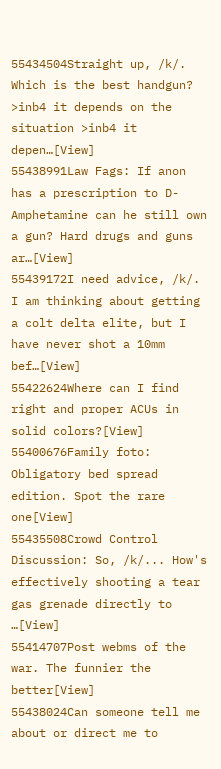55434504Straight up, /k/. Which is the best handgun? >inb4 it depends on the situation >inb4 it depen…[View]
55438991Law Fags: If anon has a prescription to D-Amphetamine can he still own a gun? Hard drugs and guns ar…[View]
55439172I need advice, /k/. I am thinking about getting a colt delta elite, but I have never shot a 10mm bef…[View]
55422624Where can I find right and proper ACUs in solid colors?[View]
55400676Family foto: Obligatory bed spread edition. Spot the rare one[View]
55435508Crowd Control Discussion: So, /k/... How's effectively shooting a tear gas grenade directly to …[View]
55414707Post webms of the war. The funnier the better[View]
55438024Can someone tell me about or direct me to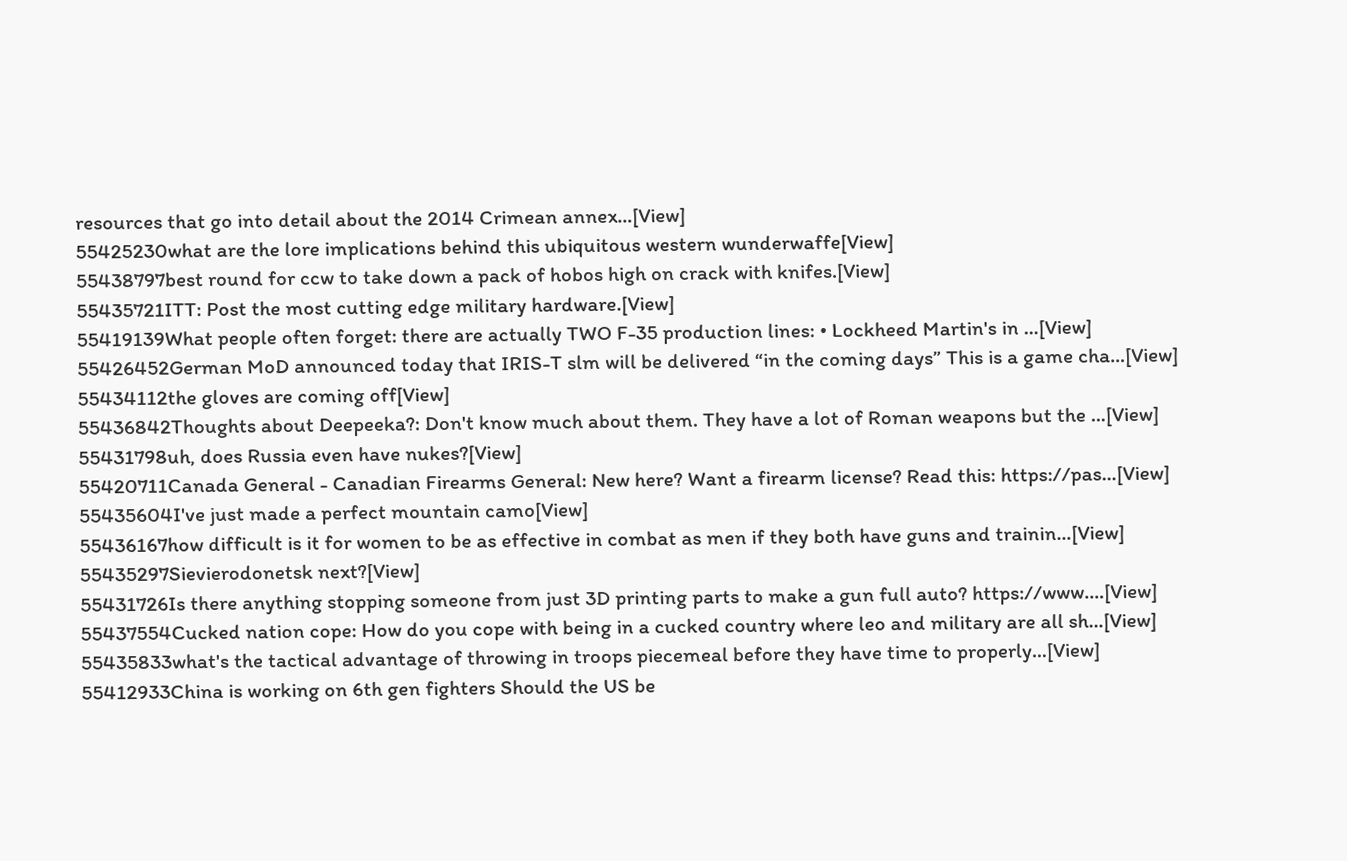resources that go into detail about the 2014 Crimean annex…[View]
55425230what are the lore implications behind this ubiquitous western wunderwaffe[View]
55438797best round for ccw to take down a pack of hobos high on crack with knifes.[View]
55435721ITT: Post the most cutting edge military hardware.[View]
55419139What people often forget: there are actually TWO F-35 production lines: • Lockheed Martin's in …[View]
55426452German MoD announced today that IRIS-T slm will be delivered “in the coming days” This is a game cha…[View]
55434112the gloves are coming off[View]
55436842Thoughts about Deepeeka?: Don't know much about them. They have a lot of Roman weapons but the …[View]
55431798uh, does Russia even have nukes?[View]
55420711Canada General - Canadian Firearms General: New here? Want a firearm license? Read this: https://pas…[View]
55435604I've just made a perfect mountain camo[View]
55436167how difficult is it for women to be as effective in combat as men if they both have guns and trainin…[View]
55435297Sievierodonetsk next?[View]
55431726Is there anything stopping someone from just 3D printing parts to make a gun full auto? https://www.…[View]
55437554Cucked nation cope: How do you cope with being in a cucked country where leo and military are all sh…[View]
55435833what's the tactical advantage of throwing in troops piecemeal before they have time to properly…[View]
55412933China is working on 6th gen fighters Should the US be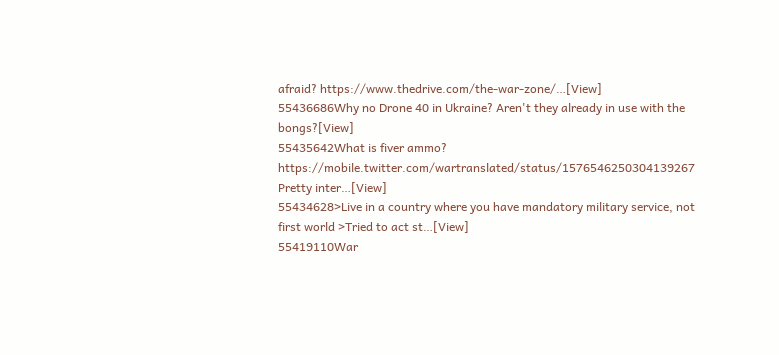afraid? https://www.thedrive.com/the-war-zone/…[View]
55436686Why no Drone 40 in Ukraine? Aren't they already in use with the bongs?[View]
55435642What is fiver ammo? https://mobile.twitter.com/wartranslated/status/1576546250304139267 Pretty inter…[View]
55434628>Live in a country where you have mandatory military service, not first world >Tried to act st…[View]
55419110War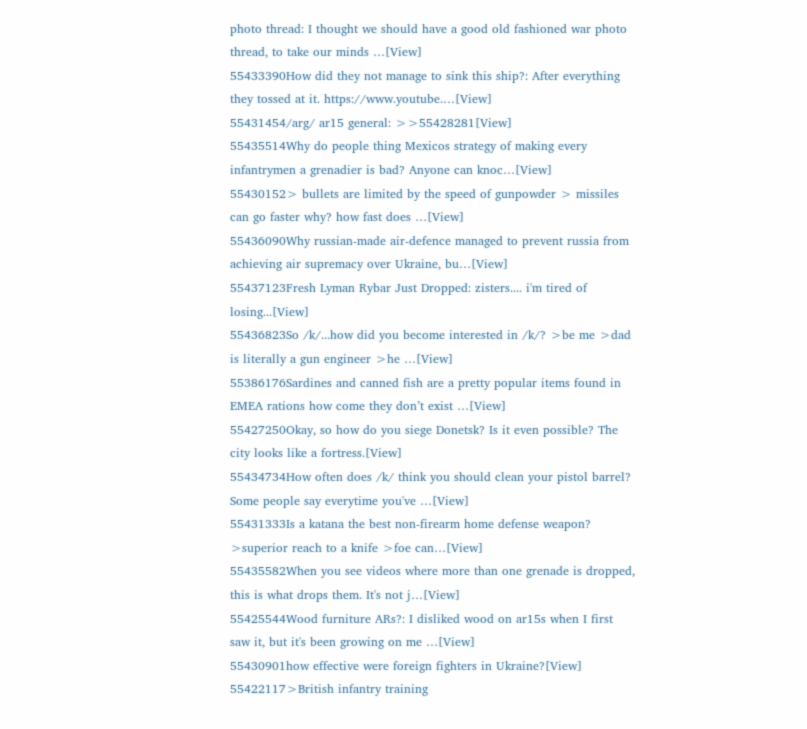photo thread: I thought we should have a good old fashioned war photo thread, to take our minds …[View]
55433390How did they not manage to sink this ship?: After everything they tossed at it. https://www.youtube.…[View]
55431454/arg/ ar15 general: >>55428281[View]
55435514Why do people thing Mexicos strategy of making every infantrymen a grenadier is bad? Anyone can knoc…[View]
55430152> bullets are limited by the speed of gunpowder > missiles can go faster why? how fast does …[View]
55436090Why russian-made air-defence managed to prevent russia from achieving air supremacy over Ukraine, bu…[View]
55437123Fresh Lyman Rybar Just Dropped: zisters.... i'm tired of losing...[View]
55436823So /k/...how did you become interested in /k/? >be me >dad is literally a gun engineer >he …[View]
55386176Sardines and canned fish are a pretty popular items found in EMEA rations how come they don’t exist …[View]
55427250Okay, so how do you siege Donetsk? Is it even possible? The city looks like a fortress.[View]
55434734How often does /k/ think you should clean your pistol barrel? Some people say everytime you've …[View]
55431333Is a katana the best non-firearm home defense weapon? >superior reach to a knife >foe can…[View]
55435582When you see videos where more than one grenade is dropped, this is what drops them. It's not j…[View]
55425544Wood furniture ARs?: I disliked wood on ar15s when I first saw it, but it's been growing on me …[View]
55430901how effective were foreign fighters in Ukraine?[View]
55422117>British infantry training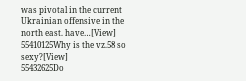was pivotal in the current Ukrainian offensive in the north east. have…[View]
55410125Why is the vz.58 so sexy?[View]
55432625Do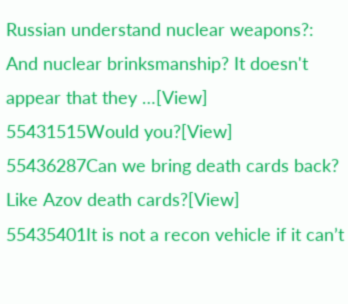Russian understand nuclear weapons?: And nuclear brinksmanship? It doesn't appear that they …[View]
55431515Would you?[View]
55436287Can we bring death cards back? Like Azov death cards?[View]
55435401It is not a recon vehicle if it can’t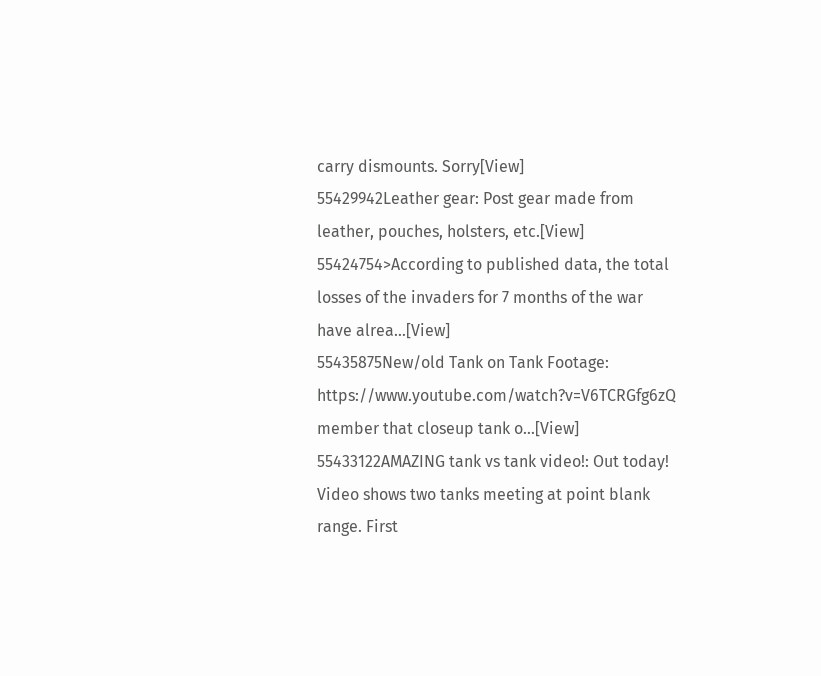carry dismounts. Sorry[View]
55429942Leather gear: Post gear made from leather, pouches, holsters, etc.[View]
55424754>According to published data, the total losses of the invaders for 7 months of the war have alrea…[View]
55435875New/old Tank on Tank Footage: https://www.youtube.com/watch?v=V6TCRGfg6zQ member that closeup tank o…[View]
55433122AMAZING tank vs tank video!: Out today! Video shows two tanks meeting at point blank range. First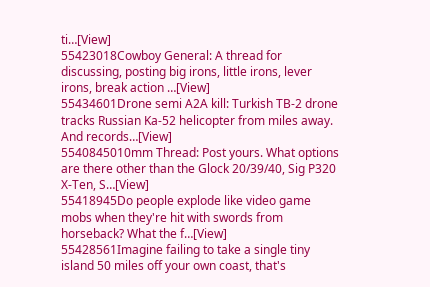ti…[View]
55423018Cowboy General: A thread for discussing, posting big irons, little irons, lever irons, break action …[View]
55434601Drone semi A2A kill: Turkish TB-2 drone tracks Russian Ka-52 helicopter from miles away. And records…[View]
5540845010mm Thread: Post yours. What options are there other than the Glock 20/39/40, Sig P320 X-Ten, S…[View]
55418945Do people explode like video game mobs when they're hit with swords from horseback? What the f…[View]
55428561Imagine failing to take a single tiny island 50 miles off your own coast, that's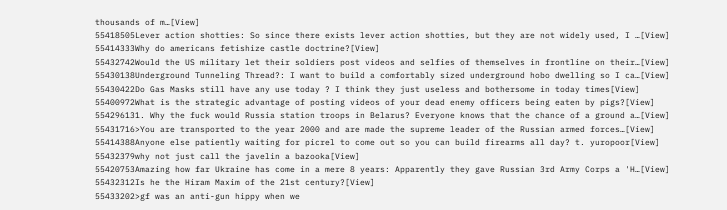thousands of m…[View]
55418505Lever action shotties: So since there exists lever action shotties, but they are not widely used, I …[View]
55414333Why do americans fetishize castle doctrine?[View]
55432742Would the US military let their soldiers post videos and selfies of themselves in frontline on their…[View]
55430138Underground Tunneling Thread?: I want to build a comfortably sized underground hobo dwelling so I ca…[View]
55430422Do Gas Masks still have any use today ? I think they just useless and bothersome in today times[View]
55400972What is the strategic advantage of posting videos of your dead enemy officers being eaten by pigs?[View]
554296131. Why the fuck would Russia station troops in Belarus? Everyone knows that the chance of a ground a…[View]
55431716>You are transported to the year 2000 and are made the supreme leader of the Russian armed forces…[View]
55414388Anyone else patiently waiting for picrel to come out so you can build firearms all day? t. yuropoor[View]
55432379why not just call the javelin a bazooka[View]
55420753Amazing how far Ukraine has come in a mere 8 years: Apparently they gave Russian 3rd Army Corps a 'H…[View]
55432312Is he the Hiram Maxim of the 21st century?[View]
55433202>gf was an anti-gun hippy when we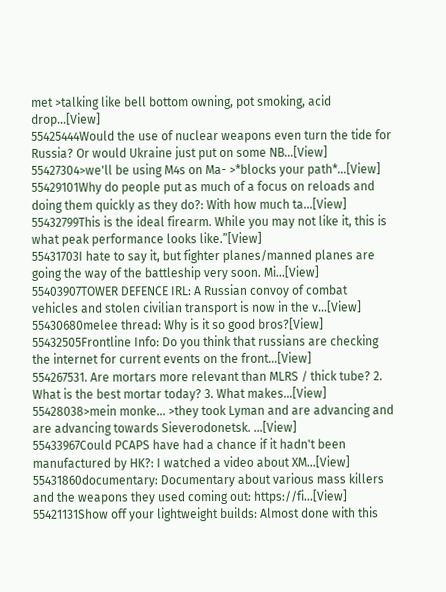met >talking like bell bottom owning, pot smoking, acid drop…[View]
55425444Would the use of nuclear weapons even turn the tide for Russia? Or would Ukraine just put on some NB…[View]
55427304>we'll be using M4s on Ma- >*blocks your path*…[View]
55429101Why do people put as much of a focus on reloads and doing them quickly as they do?: With how much ta…[View]
55432799This is the ideal firearm. While you may not like it, this is what peak performance looks like.”[View]
55431703I hate to say it, but fighter planes/manned planes are going the way of the battleship very soon. Mi…[View]
55403907TOWER DEFENCE IRL: A Russian convoy of combat vehicles and stolen civilian transport is now in the v…[View]
55430680melee thread: Why is it so good bros?[View]
55432505Frontline Info: Do you think that russians are checking the internet for current events on the front…[View]
554267531. Are mortars more relevant than MLRS / thick tube? 2. What is the best mortar today? 3. What makes…[View]
55428038>mein monke... >they took Lyman and are advancing and are advancing towards Sieverodonetsk. …[View]
55433967Could PCAPS have had a chance if it hadn't been manufactured by HK?: I watched a video about XM…[View]
55431860documentary: Documentary about various mass killers and the weapons they used coming out: https://fi…[View]
55421131Show off your lightweight builds: Almost done with this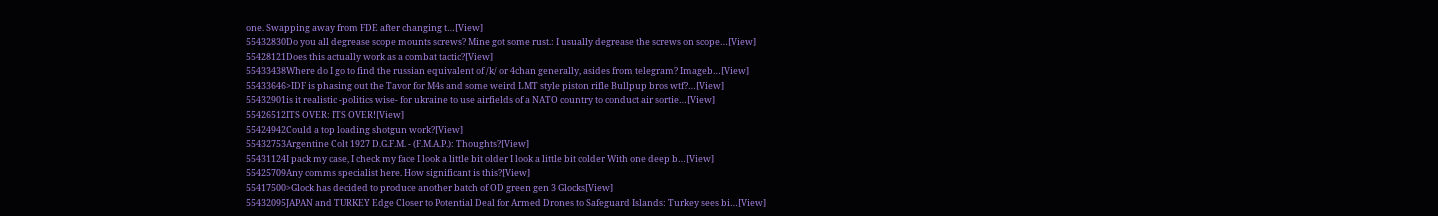one. Swapping away from FDE after changing t…[View]
55432830Do you all degrease scope mounts screws? Mine got some rust.: I usually degrease the screws on scope…[View]
55428121Does this actually work as a combat tactic?[View]
55433438Where do I go to find the russian equivalent of /k/ or 4chan generally, asides from telegram? Imageb…[View]
55433646>IDF is phasing out the Tavor for M4s and some weird LMT style piston rifle Bullpup bros wtf?…[View]
55432901is it realistic -politics wise- for ukraine to use airfields of a NATO country to conduct air sortie…[View]
55426512ITS OVER: ITS OVER![View]
55424942Could a top loading shotgun work?[View]
55432753Argentine Colt 1927 D.G.F.M. - (F.M.A.P.): Thoughts?[View]
55431124I pack my case, I check my face I look a little bit older I look a little bit colder With one deep b…[View]
55425709Any comms specialist here. How significant is this?[View]
55417500>Glock has decided to produce another batch of OD green gen 3 Glocks[View]
55432095JAPAN and TURKEY Edge Closer to Potential Deal for Armed Drones to Safeguard Islands: Turkey sees bi…[View]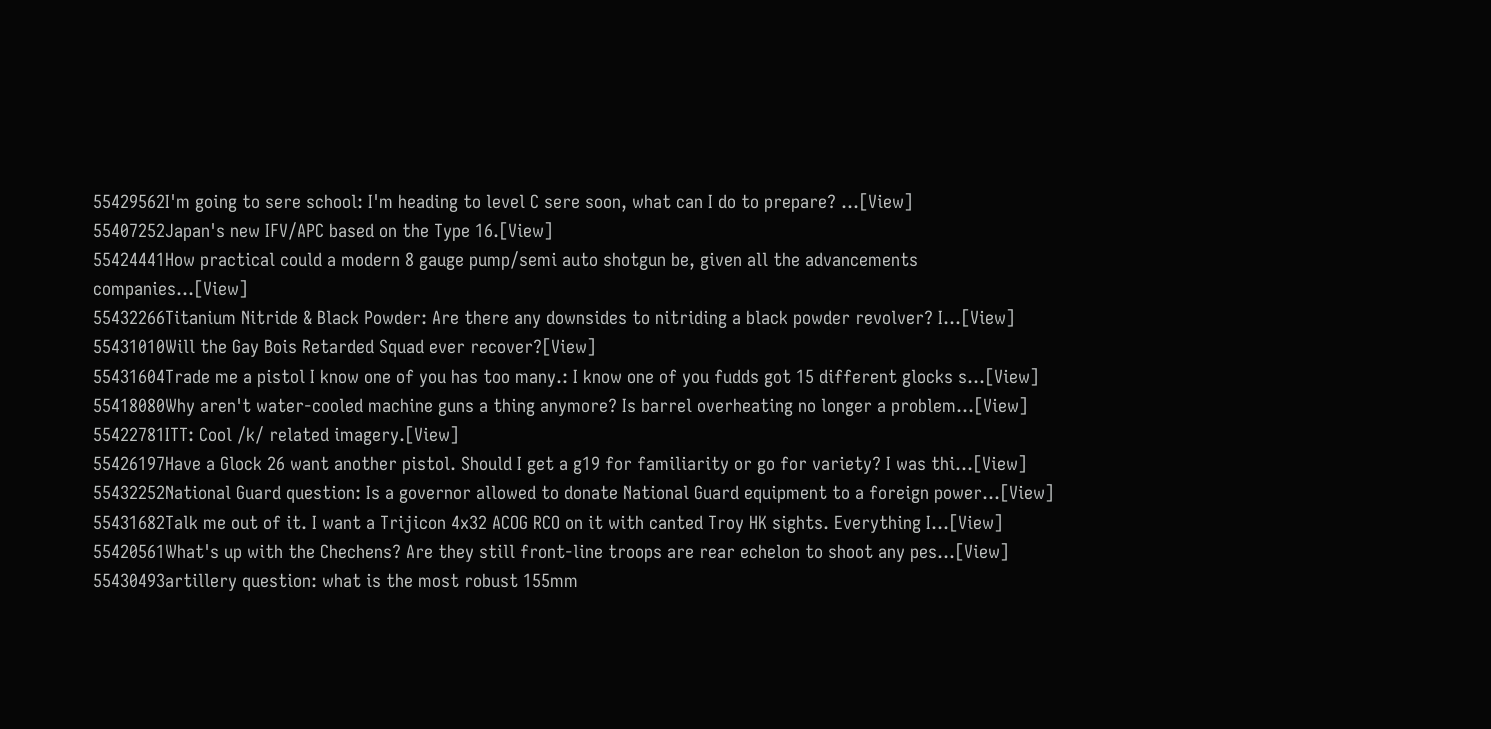55429562I'm going to sere school: I'm heading to level C sere soon, what can I do to prepare? …[View]
55407252Japan's new IFV/APC based on the Type 16.[View]
55424441How practical could a modern 8 gauge pump/semi auto shotgun be, given all the advancements companies…[View]
55432266Titanium Nitride & Black Powder: Are there any downsides to nitriding a black powder revolver? I…[View]
55431010Will the Gay Bois Retarded Squad ever recover?[View]
55431604Trade me a pistol I know one of you has too many.: I know one of you fudds got 15 different glocks s…[View]
55418080Why aren't water-cooled machine guns a thing anymore? Is barrel overheating no longer a problem…[View]
55422781ITT: Cool /k/ related imagery.[View]
55426197Have a Glock 26 want another pistol. Should I get a g19 for familiarity or go for variety? I was thi…[View]
55432252National Guard question: Is a governor allowed to donate National Guard equipment to a foreign power…[View]
55431682Talk me out of it. I want a Trijicon 4x32 ACOG RCO on it with canted Troy HK sights. Everything I…[View]
55420561What's up with the Chechens? Are they still front-line troops are rear echelon to shoot any pes…[View]
55430493artillery question: what is the most robust 155mm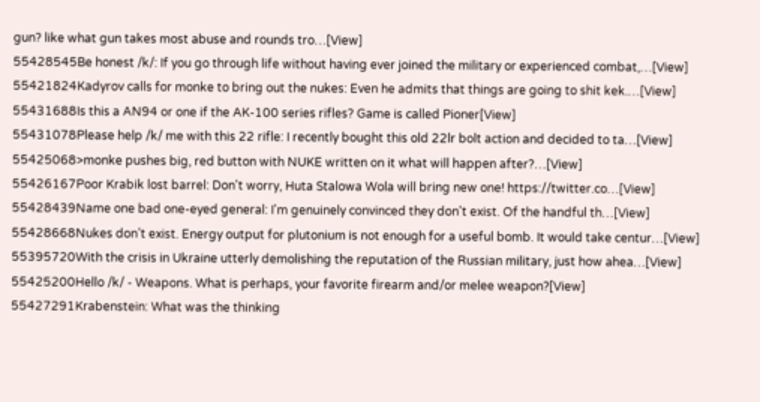gun? like what gun takes most abuse and rounds tro…[View]
55428545Be honest /k/: If you go through life without having ever joined the military or experienced combat,…[View]
55421824Kadyrov calls for monke to bring out the nukes: Even he admits that things are going to shit kek.…[View]
55431688Is this a AN94 or one if the AK-100 series rifles? Game is called Pioner[View]
55431078Please help /k/ me with this 22 rifle: I recently bought this old 22lr bolt action and decided to ta…[View]
55425068>monke pushes big, red button with NUKE written on it what will happen after?…[View]
55426167Poor Krabik lost barrel: Don't worry, Huta Stalowa Wola will bring new one! https://twitter.co…[View]
55428439Name one bad one-eyed general: I'm genuinely convinced they don't exist. Of the handful th…[View]
55428668Nukes don’t exist. Energy output for plutonium is not enough for a useful bomb. It would take centur…[View]
55395720With the crisis in Ukraine utterly demolishing the reputation of the Russian military, just how ahea…[View]
55425200Hello /k/ - Weapons. What is perhaps, your favorite firearm and/or melee weapon?[View]
55427291Krabenstein: What was the thinking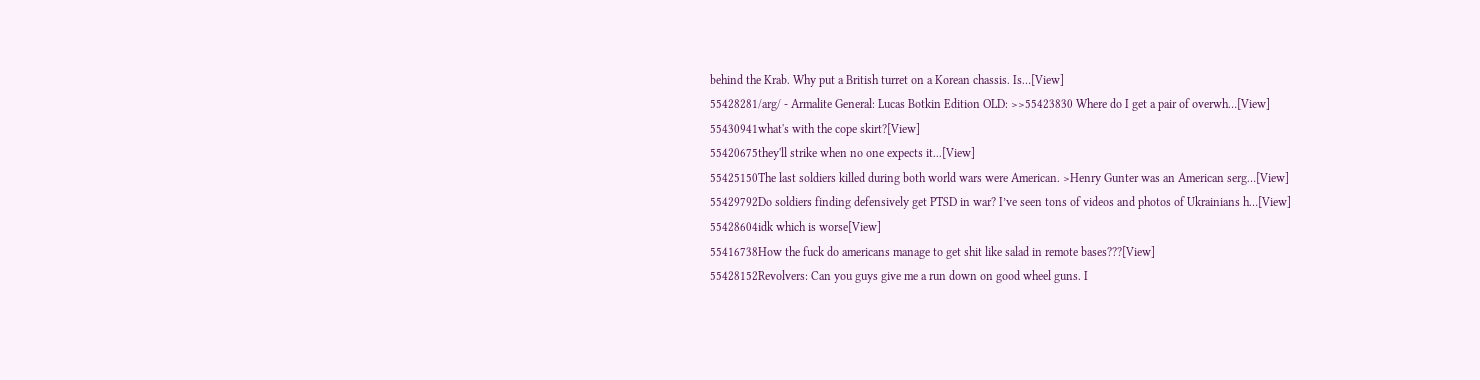behind the Krab. Why put a British turret on a Korean chassis. Is…[View]
55428281/arg/ - Armalite General: Lucas Botkin Edition OLD: >>55423830 Where do I get a pair of overwh…[View]
55430941what's with the cope skirt?[View]
55420675they'll strike when no one expects it...[View]
55425150The last soldiers killed during both world wars were American. >Henry Gunter was an American serg…[View]
55429792Do soldiers finding defensively get PTSD in war? I’ve seen tons of videos and photos of Ukrainians h…[View]
55428604idk which is worse[View]
55416738How the fuck do americans manage to get shit like salad in remote bases???[View]
55428152Revolvers: Can you guys give me a run down on good wheel guns. I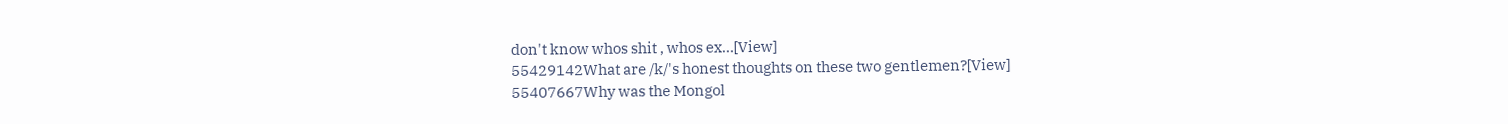don't know whos shit , whos ex…[View]
55429142What are /k/'s honest thoughts on these two gentlemen?[View]
55407667Why was the Mongol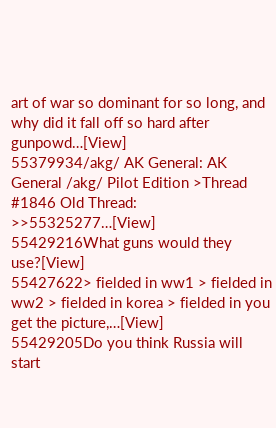art of war so dominant for so long, and why did it fall off so hard after gunpowd…[View]
55379934/akg/ AK General: AK General /akg/ Pilot Edition >Thread #1846 Old Thread: >>55325277…[View]
55429216What guns would they use?[View]
55427622> fielded in ww1 > fielded in ww2 > fielded in korea > fielded in you get the picture,…[View]
55429205Do you think Russia will start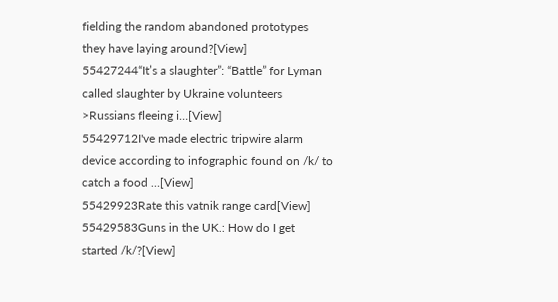fielding the random abandoned prototypes they have laying around?[View]
55427244“It’s a slaughter”: “Battle” for Lyman called slaughter by Ukraine volunteers >Russians fleeing i…[View]
55429712I've made electric tripwire alarm device according to infographic found on /k/ to catch a food …[View]
55429923Rate this vatnik range card[View]
55429583Guns in the UK.: How do I get started /k/?[View]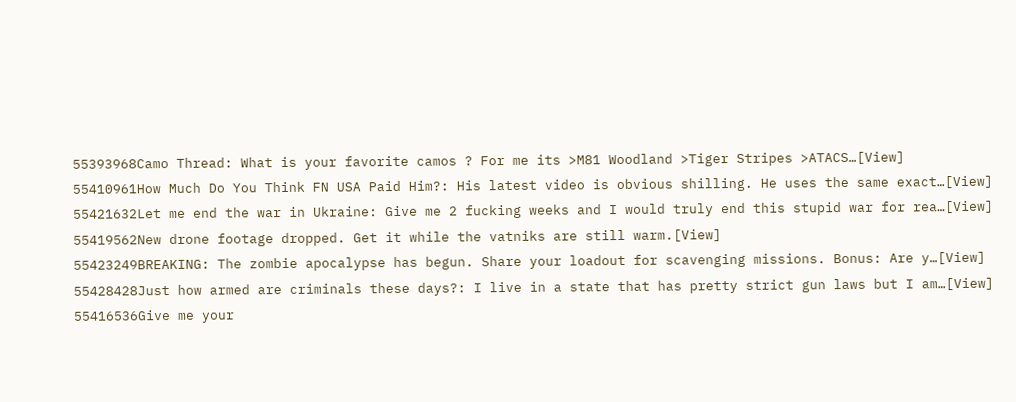55393968Camo Thread: What is your favorite camos ? For me its >M81 Woodland >Tiger Stripes >ATACS…[View]
55410961How Much Do You Think FN USA Paid Him?: His latest video is obvious shilling. He uses the same exact…[View]
55421632Let me end the war in Ukraine: Give me 2 fucking weeks and I would truly end this stupid war for rea…[View]
55419562New drone footage dropped. Get it while the vatniks are still warm.[View]
55423249BREAKING: The zombie apocalypse has begun. Share your loadout for scavenging missions. Bonus: Are y…[View]
55428428Just how armed are criminals these days?: I live in a state that has pretty strict gun laws but I am…[View]
55416536Give me your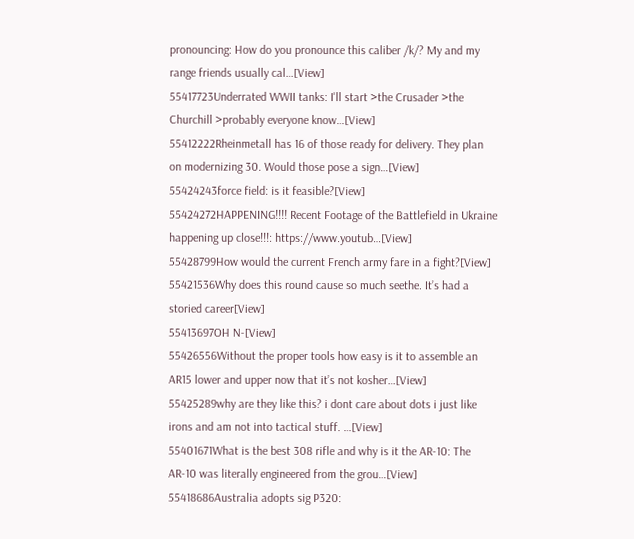pronouncing: How do you pronounce this caliber /k/? My and my range friends usually cal…[View]
55417723Underrated WWII tanks: I'll start >the Crusader >the Churchill >probably everyone know…[View]
55412222Rheinmetall has 16 of those ready for delivery. They plan on modernizing 30. Would those pose a sign…[View]
55424243force field: is it feasible?[View]
55424272HAPPENING!!!! Recent Footage of the Battlefield in Ukraine happening up close!!!: https://www.youtub…[View]
55428799How would the current French army fare in a fight?[View]
55421536Why does this round cause so much seethe. It’s had a storied career[View]
55413697OH N-[View]
55426556Without the proper tools how easy is it to assemble an AR15 lower and upper now that it’s not kosher…[View]
55425289why are they like this? i dont care about dots i just like irons and am not into tactical stuff. …[View]
55401671What is the best 308 rifle and why is it the AR-10: The AR-10 was literally engineered from the grou…[View]
55418686Australia adopts sig P320: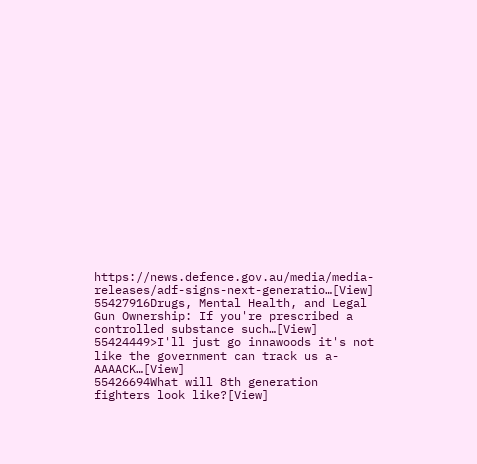https://news.defence.gov.au/media/media-releases/adf-signs-next-generatio…[View]
55427916Drugs, Mental Health, and Legal Gun Ownership: If you're prescribed a controlled substance such…[View]
55424449>I'll just go innawoods it's not like the government can track us a-AAAACK…[View]
55426694What will 8th generation fighters look like?[View]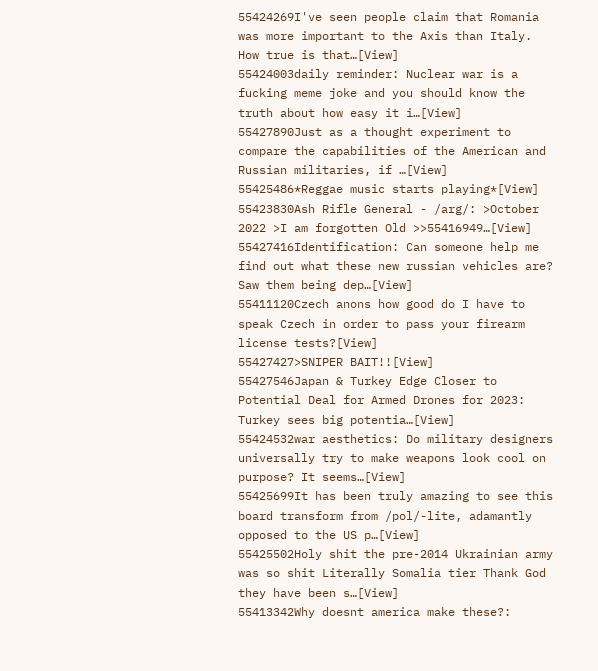55424269I've seen people claim that Romania was more important to the Axis than Italy. How true is that…[View]
55424003daily reminder: Nuclear war is a fucking meme joke and you should know the truth about how easy it i…[View]
55427890Just as a thought experiment to compare the capabilities of the American and Russian militaries, if …[View]
55425486*Reggae music starts playing*[View]
55423830Ash Rifle General - /arg/: >October 2022 >I am forgotten Old >>55416949…[View]
55427416Identification: Can someone help me find out what these new russian vehicles are? Saw them being dep…[View]
55411120Czech anons how good do I have to speak Czech in order to pass your firearm license tests?[View]
55427427>SNIPER BAIT!![View]
55427546Japan & Turkey Edge Closer to Potential Deal for Armed Drones for 2023: Turkey sees big potentia…[View]
55424532war aesthetics: Do military designers universally try to make weapons look cool on purpose? It seems…[View]
55425699It has been truly amazing to see this board transform from /pol/-lite, adamantly opposed to the US p…[View]
55425502Holy shit the pre-2014 Ukrainian army was so shit Literally Somalia tier Thank God they have been s…[View]
55413342Why doesnt america make these?: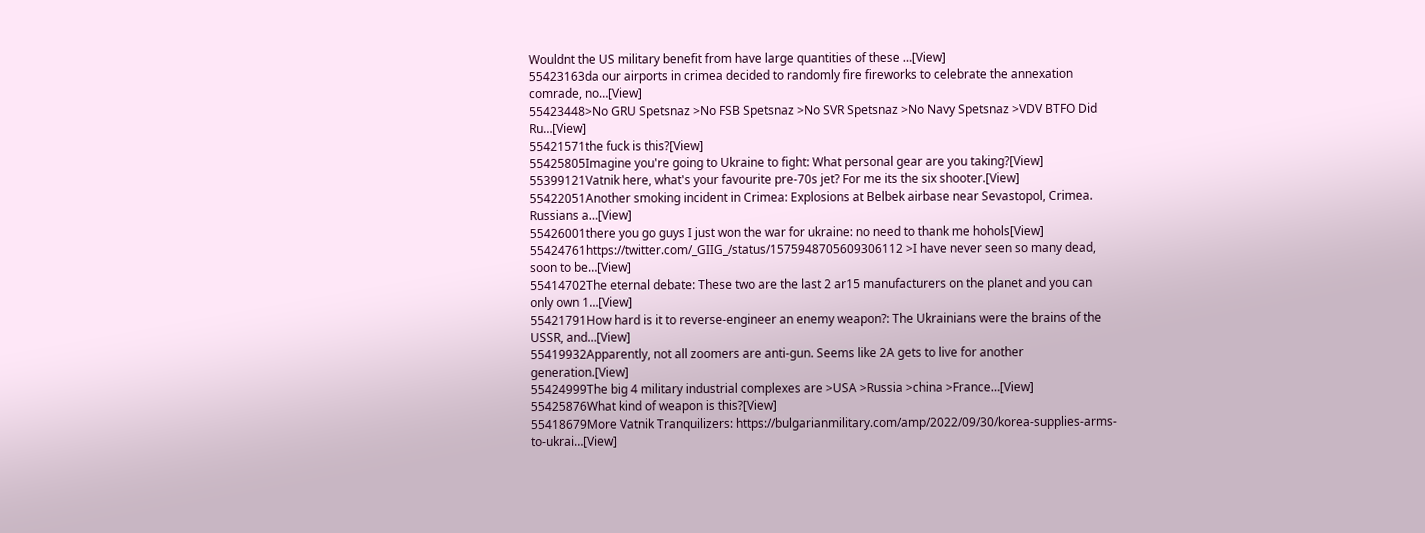Wouldnt the US military benefit from have large quantities of these …[View]
55423163da our airports in crimea decided to randomly fire fireworks to celebrate the annexation comrade, no…[View]
55423448>No GRU Spetsnaz >No FSB Spetsnaz >No SVR Spetsnaz >No Navy Spetsnaz >VDV BTFO Did Ru…[View]
55421571the fuck is this?[View]
55425805Imagine you're going to Ukraine to fight: What personal gear are you taking?[View]
55399121Vatnik here, what's your favourite pre-70s jet? For me its the six shooter.[View]
55422051Another smoking incident in Crimea: Explosions at Belbek airbase near Sevastopol, Crimea. Russians a…[View]
55426001there you go guys I just won the war for ukraine: no need to thank me hohols[View]
55424761https://twitter.com/_GIIG_/status/1575948705609306112 >I have never seen so many dead, soon to be…[View]
55414702The eternal debate: These two are the last 2 ar15 manufacturers on the planet and you can only own 1…[View]
55421791How hard is it to reverse-engineer an enemy weapon?: The Ukrainians were the brains of the USSR, and…[View]
55419932Apparently, not all zoomers are anti-gun. Seems like 2A gets to live for another generation.[View]
55424999The big 4 military industrial complexes are >USA >Russia >china >France…[View]
55425876What kind of weapon is this?[View]
55418679More Vatnik Tranquilizers: https://bulgarianmilitary.com/amp/2022/09/30/korea-supplies-arms-to-ukrai…[View]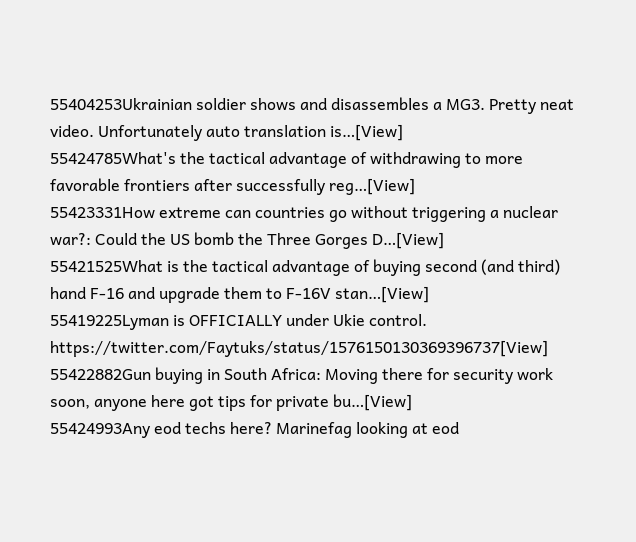55404253Ukrainian soldier shows and disassembles a MG3. Pretty neat video. Unfortunately auto translation is…[View]
55424785What's the tactical advantage of withdrawing to more favorable frontiers after successfully reg…[View]
55423331How extreme can countries go without triggering a nuclear war?: Could the US bomb the Three Gorges D…[View]
55421525What is the tactical advantage of buying second (and third) hand F-16 and upgrade them to F-16V stan…[View]
55419225Lyman is OFFICIALLY under Ukie control. https://twitter.com/Faytuks/status/1576150130369396737[View]
55422882Gun buying in South Africa: Moving there for security work soon, anyone here got tips for private bu…[View]
55424993Any eod techs here? Marinefag looking at eod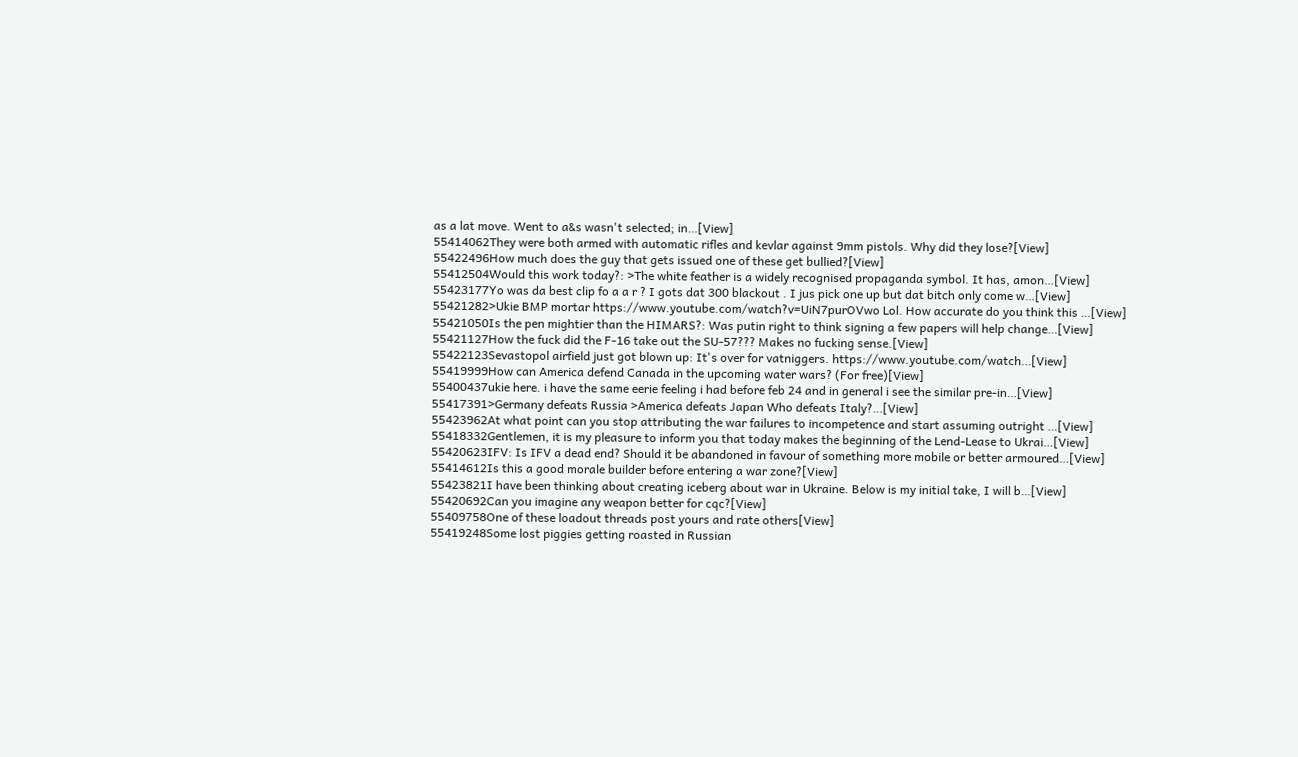as a lat move. Went to a&s wasn't selected; in…[View]
55414062They were both armed with automatic rifles and kevlar against 9mm pistols. Why did they lose?[View]
55422496How much does the guy that gets issued one of these get bullied?[View]
55412504Would this work today?: >The white feather is a widely recognised propaganda symbol. It has, amon…[View]
55423177Yo was da best clip fo a a r ? I gots dat 300 blackout . I jus pick one up but dat bitch only come w…[View]
55421282>Ukie BMP mortar https://www.youtube.com/watch?v=UiN7purOVwo Lol. How accurate do you think this …[View]
55421050Is the pen mightier than the HIMARS?: Was putin right to think signing a few papers will help change…[View]
55421127How the fuck did the F-16 take out the SU-57??? Makes no fucking sense.[View]
55422123Sevastopol airfield just got blown up: It's over for vatniggers. https://www.youtube.com/watch…[View]
55419999How can America defend Canada in the upcoming water wars? (For free)[View]
55400437ukie here. i have the same eerie feeling i had before feb 24 and in general i see the similar pre-in…[View]
55417391>Germany defeats Russia >America defeats Japan Who defeats Italy?…[View]
55423962At what point can you stop attributing the war failures to incompetence and start assuming outright …[View]
55418332Gentlemen, it is my pleasure to inform you that today makes the beginning of the Lend-Lease to Ukrai…[View]
55420623IFV: Is IFV a dead end? Should it be abandoned in favour of something more mobile or better armoured…[View]
55414612Is this a good morale builder before entering a war zone?[View]
55423821I have been thinking about creating iceberg about war in Ukraine. Below is my initial take, I will b…[View]
55420692Can you imagine any weapon better for cqc?[View]
55409758One of these loadout threads post yours and rate others[View]
55419248Some lost piggies getting roasted in Russian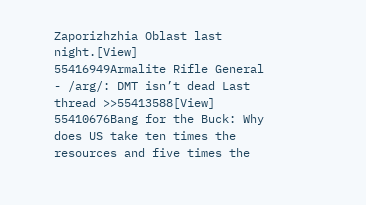Zaporizhzhia Oblast last night.[View]
55416949Armalite Rifle General - /arg/: DMT isn’t dead Last thread >>55413588[View]
55410676Bang for the Buck: Why does US take ten times the resources and five times the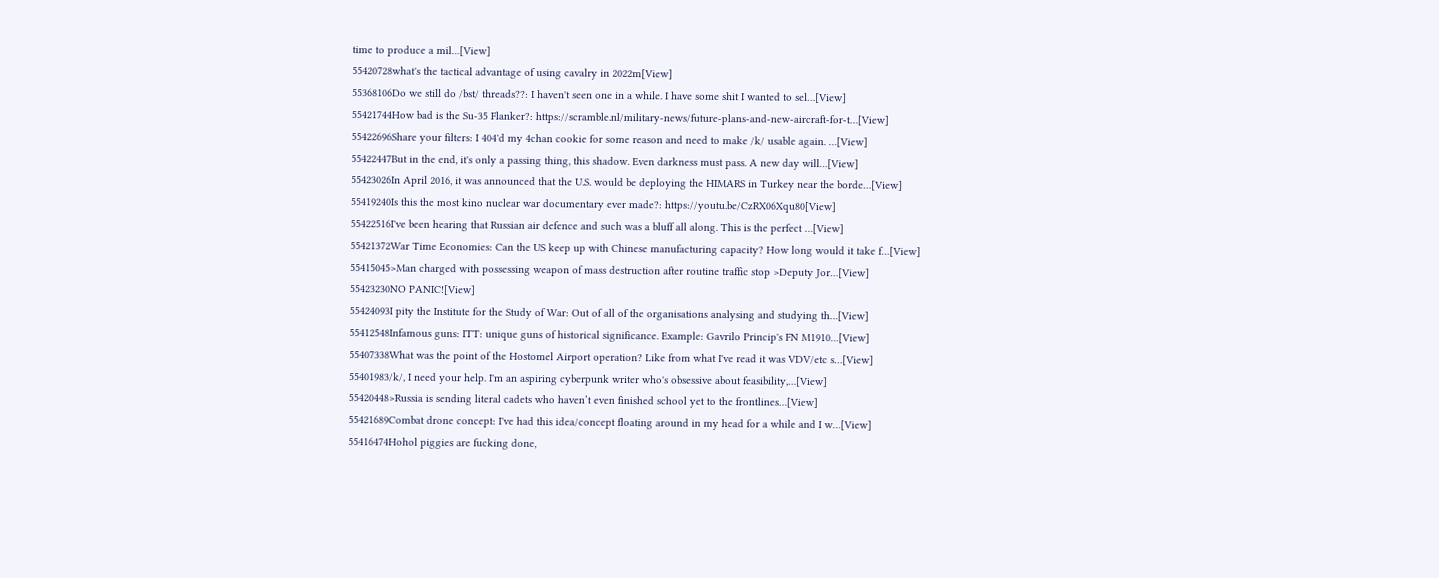time to produce a mil…[View]
55420728what's the tactical advantage of using cavalry in 2022m[View]
55368106Do we still do /bst/ threads??: I haven't seen one in a while. I have some shit I wanted to sel…[View]
55421744How bad is the Su-35 Flanker?: https://scramble.nl/military-news/future-plans-and-new-aircraft-for-t…[View]
55422696Share your filters: I 404'd my 4chan cookie for some reason and need to make /k/ usable again. …[View]
55422447But in the end, it's only a passing thing, this shadow. Even darkness must pass. A new day will…[View]
55423026In April 2016, it was announced that the U.S. would be deploying the HIMARS in Turkey near the borde…[View]
55419240Is this the most kino nuclear war documentary ever made?: https://youtu.be/CzRX06Xqu80[View]
55422516I've been hearing that Russian air defence and such was a bluff all along. This is the perfect …[View]
55421372War Time Economies: Can the US keep up with Chinese manufacturing capacity? How long would it take f…[View]
55415045>Man charged with possessing weapon of mass destruction after routine traffic stop >Deputy Jor…[View]
55423230NO PANIC![View]
55424093I pity the Institute for the Study of War: Out of all of the organisations analysing and studying th…[View]
55412548Infamous guns: ITT: unique guns of historical significance. Example: Gavrilo Princip's FN M1910…[View]
55407338What was the point of the Hostomel Airport operation? Like from what I've read it was VDV/etc s…[View]
55401983/k/, I need your help. I'm an aspiring cyberpunk writer who's obsessive about feasibility,…[View]
55420448>Russia is sending literal cadets who haven’t even finished school yet to the frontlines…[View]
55421689Combat drone concept: I've had this idea/concept floating around in my head for a while and I w…[View]
55416474Hohol piggies are fucking done,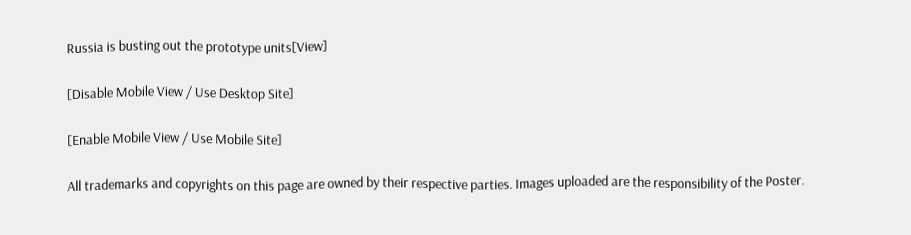Russia is busting out the prototype units[View]

[Disable Mobile View / Use Desktop Site]

[Enable Mobile View / Use Mobile Site]

All trademarks and copyrights on this page are owned by their respective parties. Images uploaded are the responsibility of the Poster.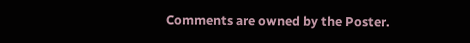Comments are owned by the Poster.